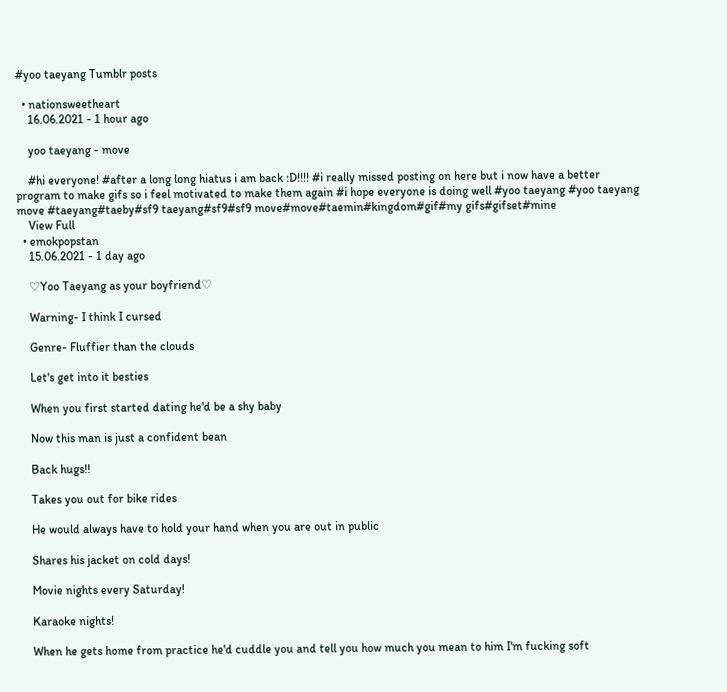#yoo taeyang Tumblr posts

  • nationsweetheart
    16.06.2021 - 1 hour ago

    yoo taeyang - move

    #hi everyone! #after a long long hiatus i am back :D!!!! #i really missed posting on here but i now have a better program to make gifs so i feel motivated to make them again #i hope everyone is doing well #yoo taeyang #yoo taeyang move #taeyang#taeby#sf9 taeyang#sf9#sf9 move#move#taemin#kingdom#gif#my gifs#gifset#mine
    View Full
  • emokpopstan
    15.06.2021 - 1 day ago

    ♡Yoo Taeyang as your boyfriend♡

    Warning- I think I cursed

    Genre- Fluffier than the clouds

    Let's get into it besties

    When you first started dating he'd be a shy baby

    Now this man is just a confident bean

    Back hugs!!

    Takes you out for bike rides

    He would always have to hold your hand when you are out in public

    Shares his jacket on cold days!

    Movie nights every Saturday!

    Karaoke nights!

    When he gets home from practice he'd cuddle you and tell you how much you mean to him I'm fucking soft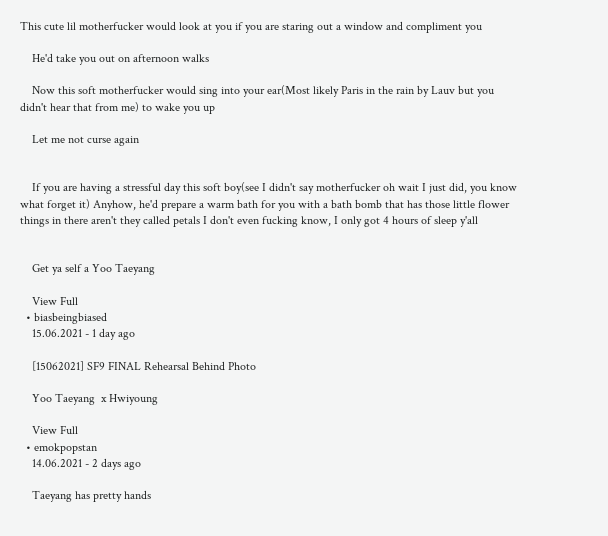This cute lil motherfucker would look at you if you are staring out a window and compliment you

    He'd take you out on afternoon walks

    Now this soft motherfucker would sing into your ear(Most likely Paris in the rain by Lauv but you didn't hear that from me) to wake you up

    Let me not curse again


    If you are having a stressful day this soft boy(see I didn't say motherfucker oh wait I just did, you know what forget it) Anyhow, he'd prepare a warm bath for you with a bath bomb that has those little flower things in there aren't they called petals I don't even fucking know, I only got 4 hours of sleep y'all


    Get ya self a Yoo Taeyang

    View Full
  • biasbeingbiased
    15.06.2021 - 1 day ago

    [15062021] SF9 FINAL Rehearsal Behind Photo

    Yoo Taeyang  x Hwiyoung

    View Full
  • emokpopstan
    14.06.2021 - 2 days ago

    Taeyang has pretty hands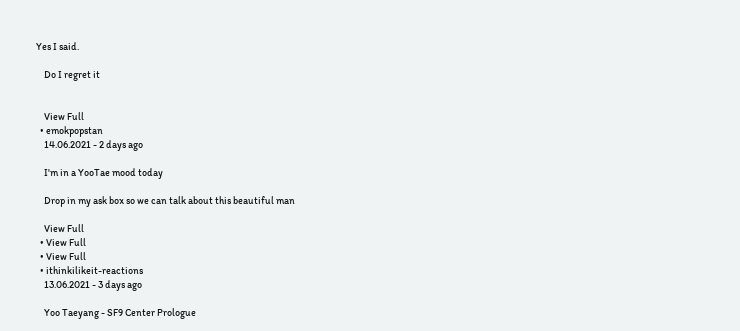Yes I said.

    Do I regret it


    View Full
  • emokpopstan
    14.06.2021 - 2 days ago

    I'm in a YooTae mood today

    Drop in my ask box so we can talk about this beautiful man

    View Full
  • View Full
  • View Full
  • ithinkilikeit-reactions
    13.06.2021 - 3 days ago

    Yoo Taeyang - SF9 Center Prologue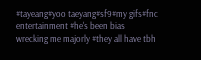#tayeang#yoo taeyang#sf9#my gifs#fnc entertainment #he's been bias wrecking me majorly #they all have tbh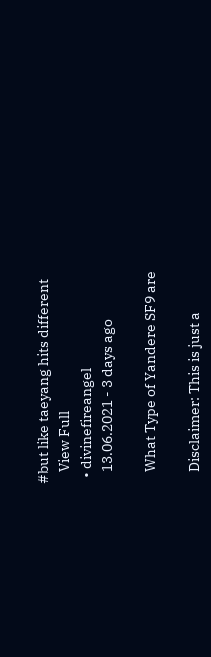#but like taeyang hits different
    View Full
  • divinefireangel
    13.06.2021 - 3 days ago

    What Type of Yandere SF9 are

    Disclaimer: This is just a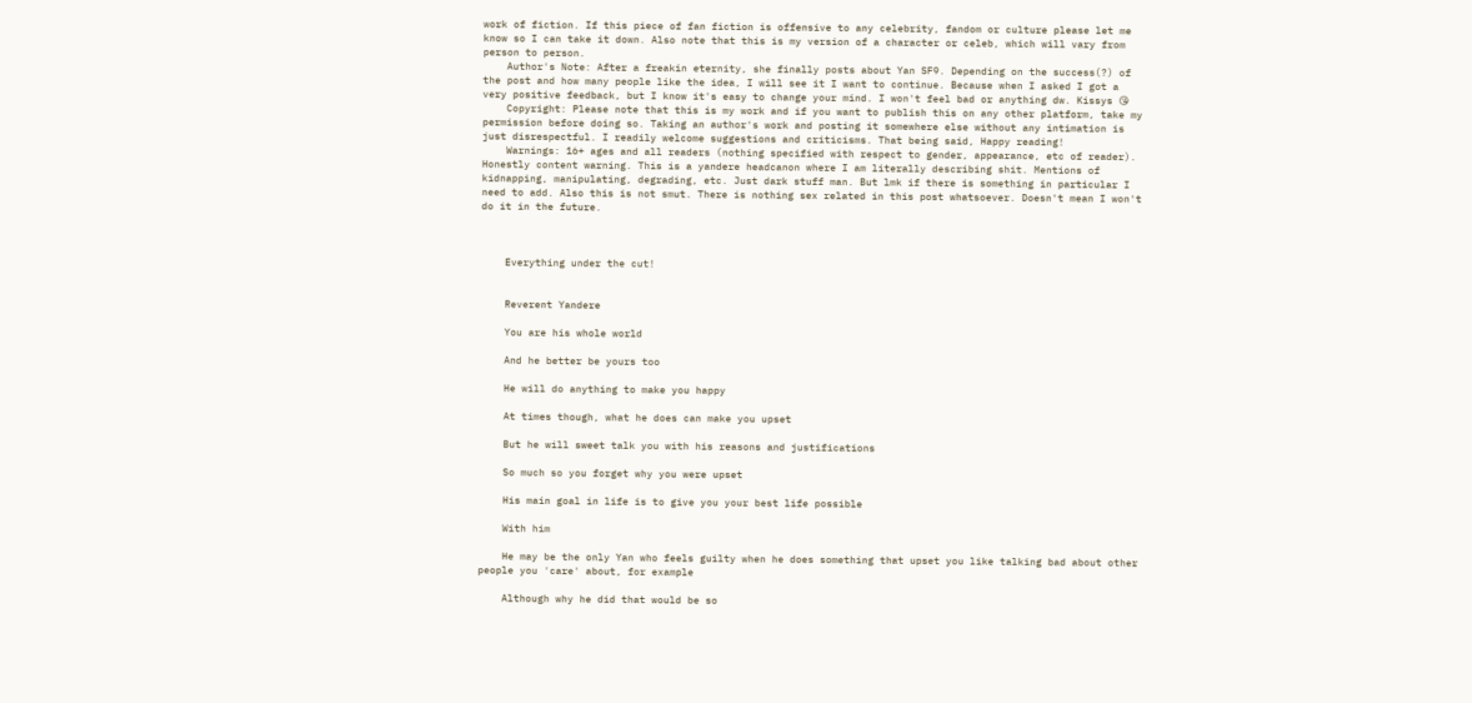work of fiction. If this piece of fan fiction is offensive to any celebrity, fandom or culture please let me know so I can take it down. Also note that this is my version of a character or celeb, which will vary from person to person.
    Author's Note: After a freakin eternity, she finally posts about Yan SF9. Depending on the success(?) of the post and how many people like the idea, I will see it I want to continue. Because when I asked I got a very positive feedback, but I know it's easy to change your mind. I won't feel bad or anything dw. Kissys 😘
    Copyright: Please note that this is my work and if you want to publish this on any other platform, take my permission before doing so. Taking an author's work and posting it somewhere else without any intimation is just disrespectful. I readily welcome suggestions and criticisms. That being said, Happy reading!
    Warnings: 16+ ages and all readers (nothing specified with respect to gender, appearance, etc of reader). Honestly content warning. This is a yandere headcanon where I am literally describing shit. Mentions of kidnapping, manipulating, degrading, etc. Just dark stuff man. But lmk if there is something in particular I need to add. Also this is not smut. There is nothing sex related in this post whatsoever. Doesn't mean I won't do it in the future.



    Everything under the cut!


    Reverent Yandere

    You are his whole world

    And he better be yours too

    He will do anything to make you happy

    At times though, what he does can make you upset

    But he will sweet talk you with his reasons and justifications

    So much so you forget why you were upset

    His main goal in life is to give you your best life possible

    With him

    He may be the only Yan who feels guilty when he does something that upset you like talking bad about other people you 'care' about, for example

    Although why he did that would be so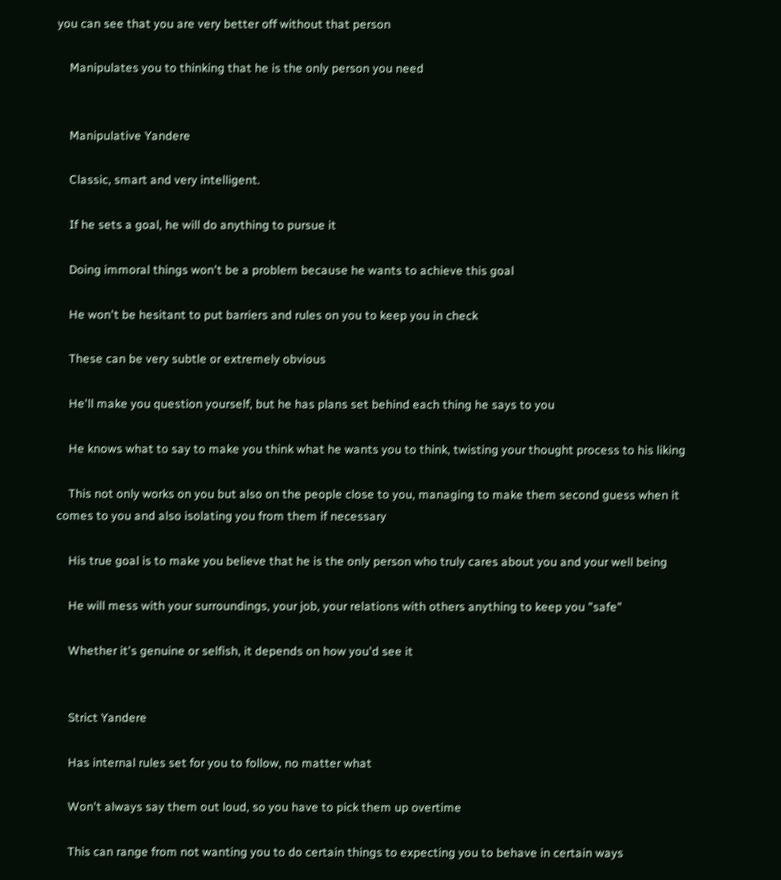you can see that you are very better off without that person

    Manipulates you to thinking that he is the only person you need


    Manipulative Yandere

    Classic, smart and very intelligent.

    If he sets a goal, he will do anything to pursue it

    Doing immoral things won't be a problem because he wants to achieve this goal

    He won't be hesitant to put barriers and rules on you to keep you in check

    These can be very subtle or extremely obvious

    He'll make you question yourself, but he has plans set behind each thing he says to you

    He knows what to say to make you think what he wants you to think, twisting your thought process to his liking

    This not only works on you but also on the people close to you, managing to make them second guess when it comes to you and also isolating you from them if necessary

    His true goal is to make you believe that he is the only person who truly cares about you and your well being

    He will mess with your surroundings, your job, your relations with others anything to keep you "safe"

    Whether it's genuine or selfish, it depends on how you'd see it


    Strict Yandere

    Has internal rules set for you to follow, no matter what

    Won't always say them out loud, so you have to pick them up overtime

    This can range from not wanting you to do certain things to expecting you to behave in certain ways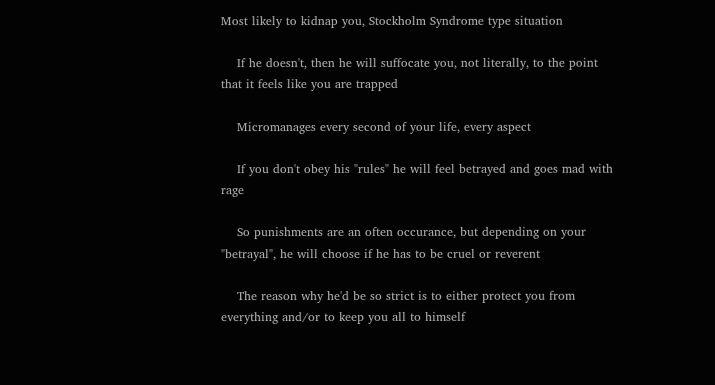Most likely to kidnap you, Stockholm Syndrome type situation

    If he doesn't, then he will suffocate you, not literally, to the point that it feels like you are trapped

    Micromanages every second of your life, every aspect

    If you don't obey his "rules" he will feel betrayed and goes mad with rage

    So punishments are an often occurance, but depending on your "betrayal", he will choose if he has to be cruel or reverent

    The reason why he'd be so strict is to either protect you from everything and/or to keep you all to himself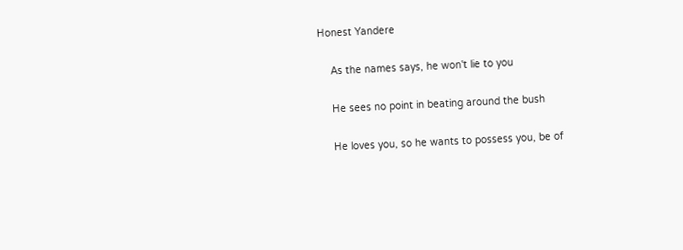Honest Yandere

    As the names says, he won't lie to you

    He sees no point in beating around the bush

    He loves you, so he wants to possess you, be of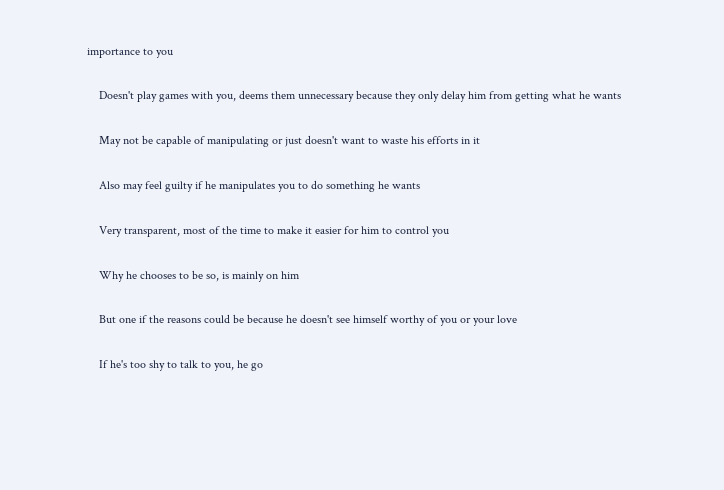importance to you

    Doesn't play games with you, deems them unnecessary because they only delay him from getting what he wants

    May not be capable of manipulating or just doesn't want to waste his efforts in it

    Also may feel guilty if he manipulates you to do something he wants

    Very transparent, most of the time to make it easier for him to control you

    Why he chooses to be so, is mainly on him

    But one if the reasons could be because he doesn't see himself worthy of you or your love

    If he's too shy to talk to you, he go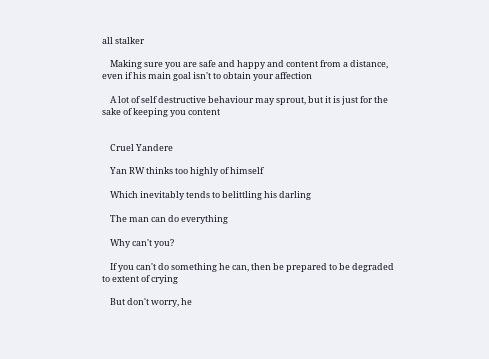all stalker

    Making sure you are safe and happy and content from a distance, even if his main goal isn't to obtain your affection

    A lot of self destructive behaviour may sprout, but it is just for the sake of keeping you content


    Cruel Yandere

    Yan RW thinks too highly of himself

    Which inevitably tends to belittling his darling

    The man can do everything

    Why can't you?

    If you can't do something he can, then be prepared to be degraded to extent of crying

    But don't worry, he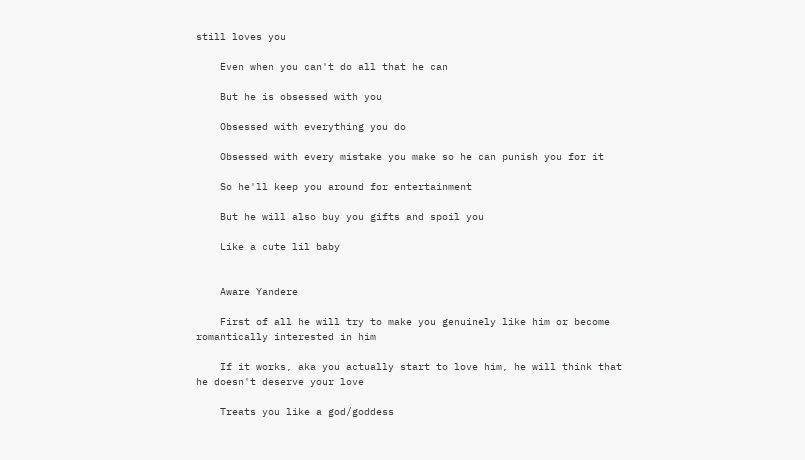still loves you

    Even when you can't do all that he can

    But he is obsessed with you

    Obsessed with everything you do

    Obsessed with every mistake you make so he can punish you for it

    So he'll keep you around for entertainment

    But he will also buy you gifts and spoil you

    Like a cute lil baby


    Aware Yandere

    First of all he will try to make you genuinely like him or become romantically interested in him

    If it works, aka you actually start to love him, he will think that he doesn't deserve your love

    Treats you like a god/goddess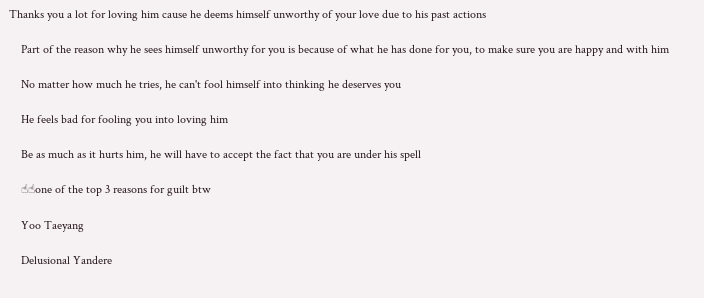Thanks you a lot for loving him cause he deems himself unworthy of your love due to his past actions

    Part of the reason why he sees himself unworthy for you is because of what he has done for you, to make sure you are happy and with him

    No matter how much he tries, he can't fool himself into thinking he deserves you

    He feels bad for fooling you into loving him

    Be as much as it hurts him, he will have to accept the fact that you are under his spell

    ☝☝one of the top 3 reasons for guilt btw

    Yoo Taeyang

    Delusional Yandere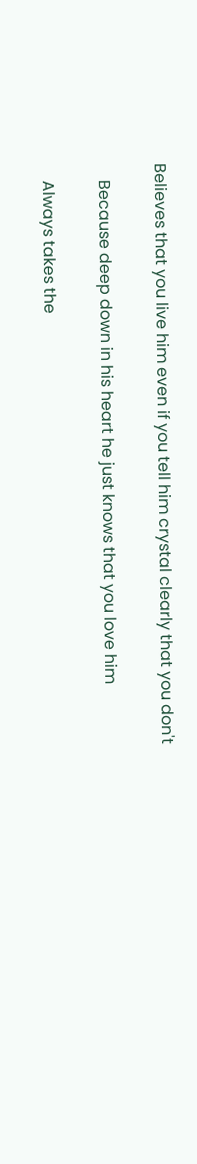Believes that you live him even if you tell him crystal clearly that you don't

    Because deep down in his heart he just knows that you love him

    Always takes the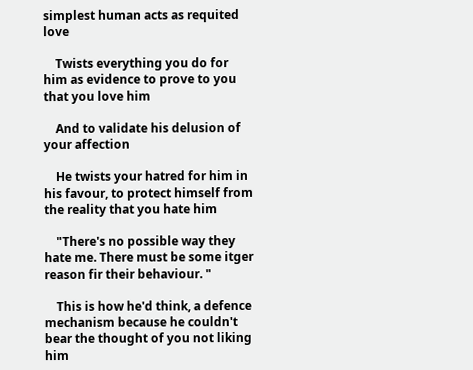simplest human acts as requited love

    Twists everything you do for him as evidence to prove to you that you love him

    And to validate his delusion of your affection

    He twists your hatred for him in his favour, to protect himself from the reality that you hate him

    "There's no possible way they hate me. There must be some itger reason fir their behaviour. "

    This is how he'd think, a defence mechanism because he couldn't bear the thought of you not liking him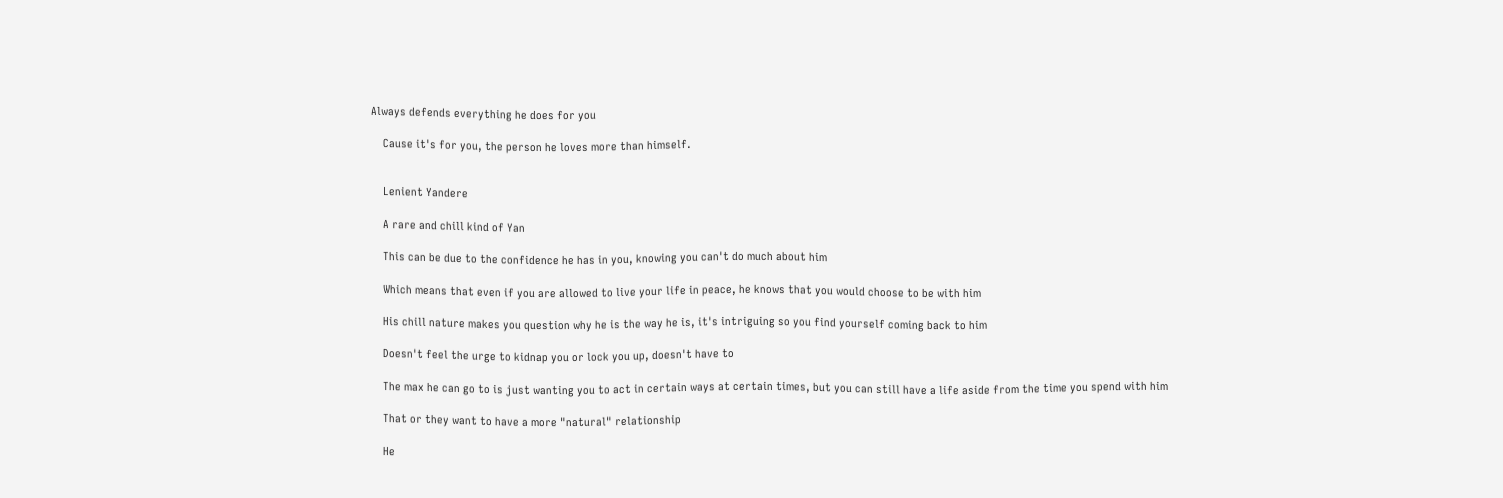Always defends everything he does for you

    Cause it's for you, the person he loves more than himself.


    Lenient Yandere

    A rare and chill kind of Yan

    This can be due to the confidence he has in you, knowing you can't do much about him

    Which means that even if you are allowed to live your life in peace, he knows that you would choose to be with him

    His chill nature makes you question why he is the way he is, it's intriguing so you find yourself coming back to him

    Doesn't feel the urge to kidnap you or lock you up, doesn't have to

    The max he can go to is just wanting you to act in certain ways at certain times, but you can still have a life aside from the time you spend with him

    That or they want to have a more "natural" relationship

    He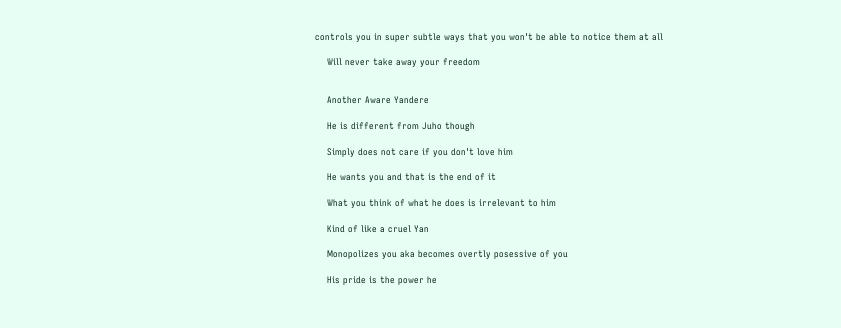controls you in super subtle ways that you won't be able to notice them at all

    Will never take away your freedom


    Another Aware Yandere

    He is different from Juho though

    Simply does not care if you don't love him

    He wants you and that is the end of it

    What you think of what he does is irrelevant to him

    Kind of like a cruel Yan

    Monopolizes you aka becomes overtly posessive of you

    His pride is the power he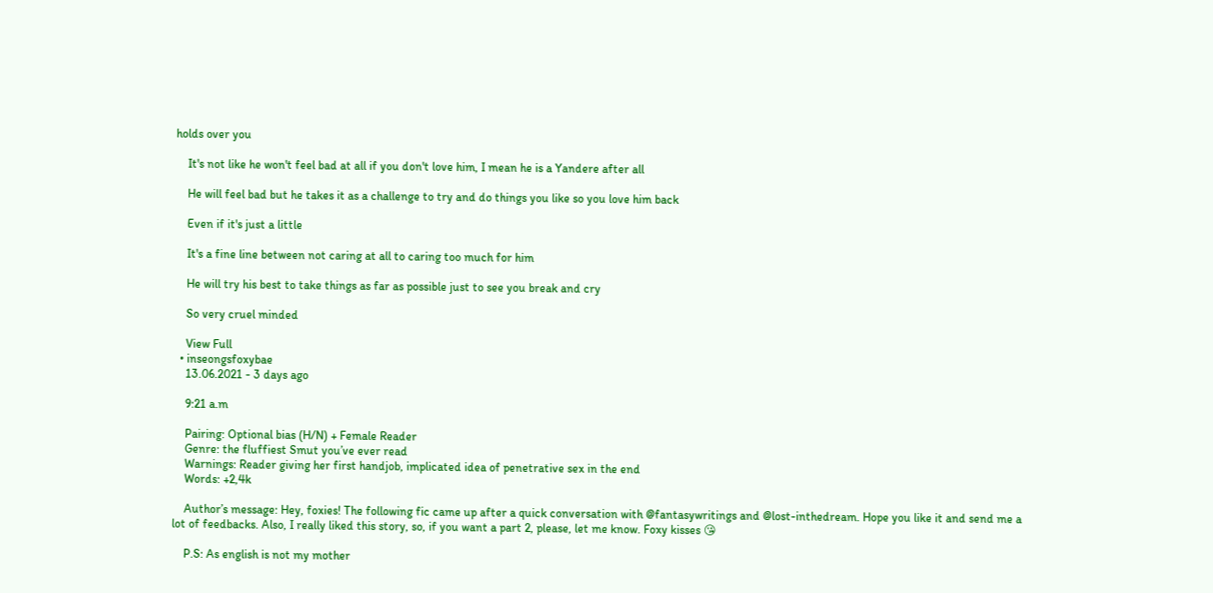holds over you

    It's not like he won't feel bad at all if you don't love him, I mean he is a Yandere after all

    He will feel bad but he takes it as a challenge to try and do things you like so you love him back

    Even if it's just a little

    It's a fine line between not caring at all to caring too much for him

    He will try his best to take things as far as possible just to see you break and cry

    So very cruel minded

    View Full
  • inseongsfoxybae
    13.06.2021 - 3 days ago

    9:21 a.m

    Pairing: Optional bias (H/N) + Female Reader
    Genre: the fluffiest Smut you’ve ever read
    Warnings: Reader giving her first handjob, implicated idea of penetrative sex in the end
    Words: +2,4k

    Author’s message: Hey, foxies! The following fic came up after a quick conversation with @fantasywritings and @lost-inthedream. Hope you like it and send me a lot of feedbacks. Also, I really liked this story, so, if you want a part 2, please, let me know. Foxy kisses 😘

    P.S: As english is not my mother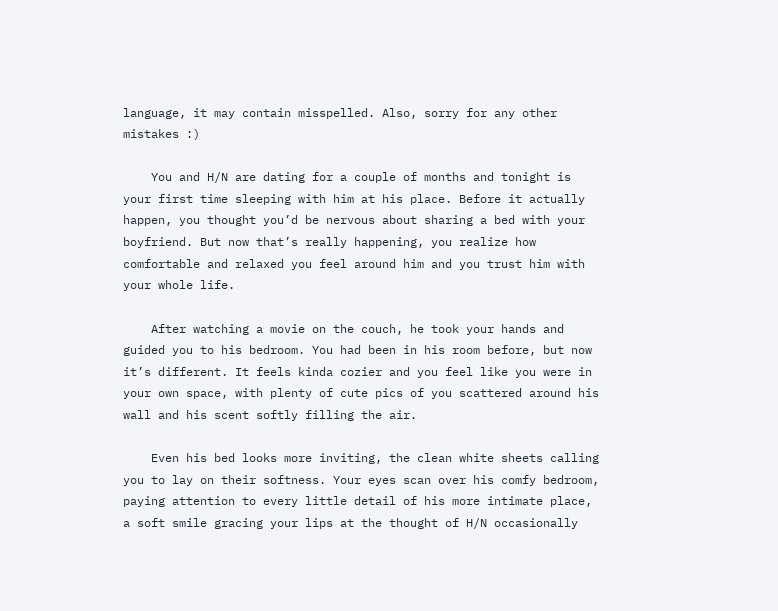language, it may contain misspelled. Also, sorry for any other mistakes :)

    You and H/N are dating for a couple of months and tonight is your first time sleeping with him at his place. Before it actually happen, you thought you’d be nervous about sharing a bed with your boyfriend. But now that’s really happening, you realize how comfortable and relaxed you feel around him and you trust him with your whole life.

    After watching a movie on the couch, he took your hands and guided you to his bedroom. You had been in his room before, but now it’s different. It feels kinda cozier and you feel like you were in your own space, with plenty of cute pics of you scattered around his wall and his scent softly filling the air.

    Even his bed looks more inviting, the clean white sheets calling you to lay on their softness. Your eyes scan over his comfy bedroom, paying attention to every little detail of his more intimate place, a soft smile gracing your lips at the thought of H/N occasionally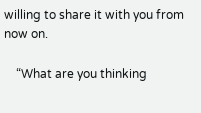willing to share it with you from now on.

    “What are you thinking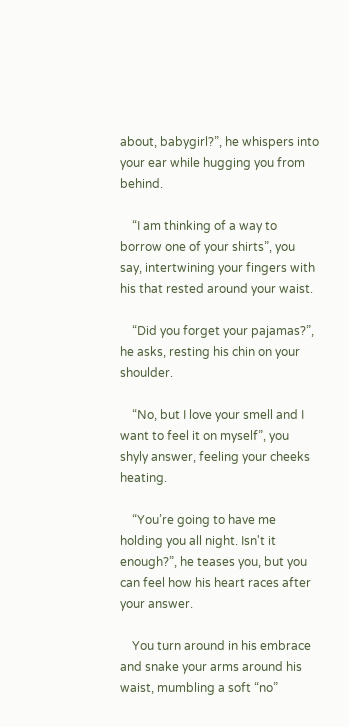about, babygirl?”, he whispers into your ear while hugging you from behind.

    “I am thinking of a way to borrow one of your shirts”, you say, intertwining your fingers with his that rested around your waist.

    “Did you forget your pajamas?”, he asks, resting his chin on your shoulder.

    “No, but I love your smell and I want to feel it on myself”, you shyly answer, feeling your cheeks heating.

    “You’re going to have me holding you all night. Isn't it enough?”, he teases you, but you can feel how his heart races after your answer.

    You turn around in his embrace and snake your arms around his waist, mumbling a soft “no”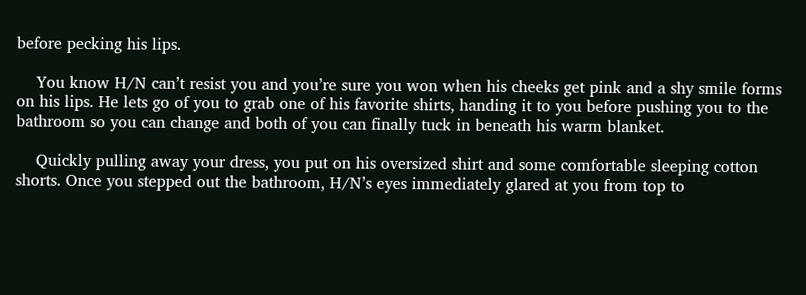before pecking his lips.

    You know H/N can’t resist you and you’re sure you won when his cheeks get pink and a shy smile forms on his lips. He lets go of you to grab one of his favorite shirts, handing it to you before pushing you to the bathroom so you can change and both of you can finally tuck in beneath his warm blanket.

    Quickly pulling away your dress, you put on his oversized shirt and some comfortable sleeping cotton shorts. Once you stepped out the bathroom, H/N’s eyes immediately glared at you from top to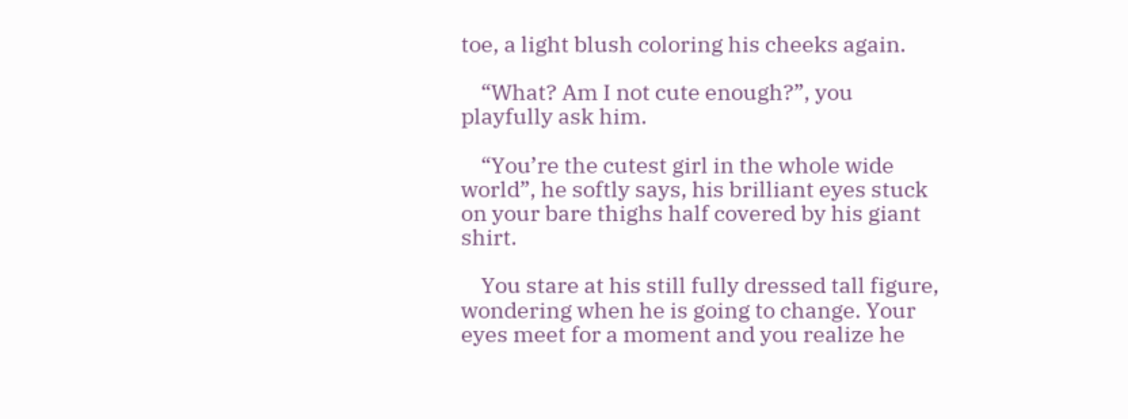toe, a light blush coloring his cheeks again.

    “What? Am I not cute enough?”, you playfully ask him.

    “You’re the cutest girl in the whole wide world”, he softly says, his brilliant eyes stuck on your bare thighs half covered by his giant shirt.

    You stare at his still fully dressed tall figure, wondering when he is going to change. Your eyes meet for a moment and you realize he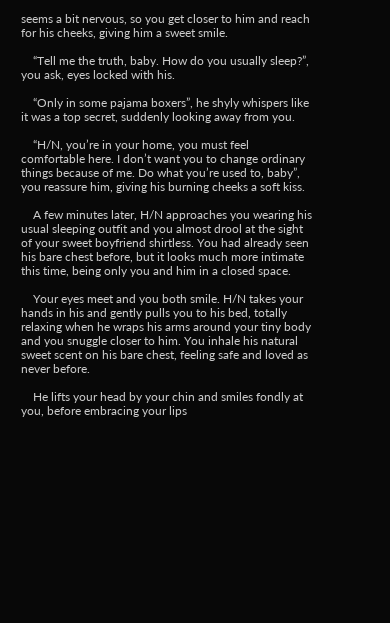seems a bit nervous, so you get closer to him and reach for his cheeks, giving him a sweet smile.

    “Tell me the truth, baby. How do you usually sleep?”, you ask, eyes locked with his.

    “Only in some pajama boxers”, he shyly whispers like it was a top secret, suddenly looking away from you.

    “H/N, you’re in your home, you must feel comfortable here. I don’t want you to change ordinary things because of me. Do what you’re used to, baby”, you reassure him, giving his burning cheeks a soft kiss.

    A few minutes later, H/N approaches you wearing his usual sleeping outfit and you almost drool at the sight of your sweet boyfriend shirtless. You had already seen his bare chest before, but it looks much more intimate this time, being only you and him in a closed space.

    Your eyes meet and you both smile. H/N takes your hands in his and gently pulls you to his bed, totally relaxing when he wraps his arms around your tiny body and you snuggle closer to him. You inhale his natural sweet scent on his bare chest, feeling safe and loved as never before.

    He lifts your head by your chin and smiles fondly at you, before embracing your lips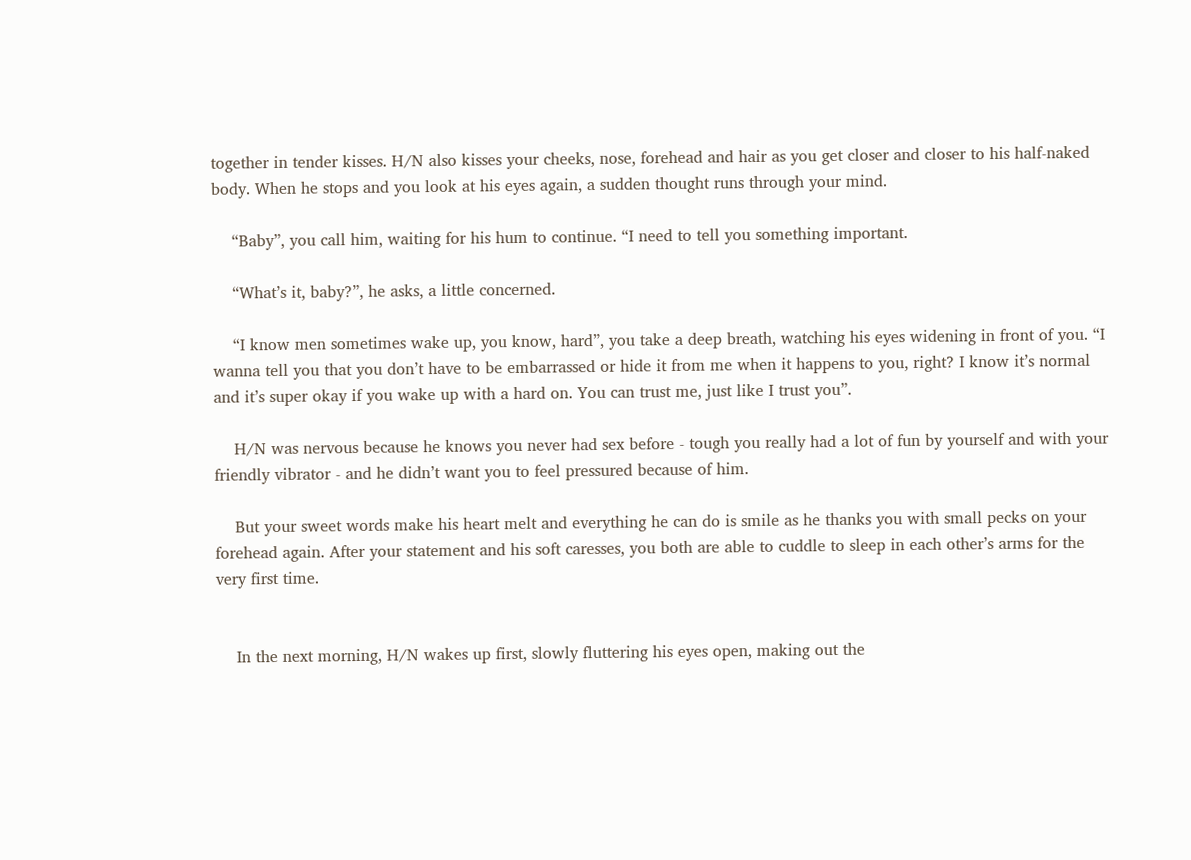together in tender kisses. H/N also kisses your cheeks, nose, forehead and hair as you get closer and closer to his half-naked body. When he stops and you look at his eyes again, a sudden thought runs through your mind.

    “Baby”, you call him, waiting for his hum to continue. “I need to tell you something important.

    “What’s it, baby?”, he asks, a little concerned.

    “I know men sometimes wake up, you know, hard”, you take a deep breath, watching his eyes widening in front of you. “I wanna tell you that you don’t have to be embarrassed or hide it from me when it happens to you, right? I know it’s normal and it’s super okay if you wake up with a hard on. You can trust me, just like I trust you”.

    H/N was nervous because he knows you never had sex before - tough you really had a lot of fun by yourself and with your friendly vibrator - and he didn’t want you to feel pressured because of him.

    But your sweet words make his heart melt and everything he can do is smile as he thanks you with small pecks on your forehead again. After your statement and his soft caresses, you both are able to cuddle to sleep in each other’s arms for the very first time.


    In the next morning, H/N wakes up first, slowly fluttering his eyes open, making out the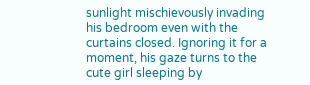sunlight mischievously invading his bedroom even with the curtains closed. Ignoring it for a moment, his gaze turns to the cute girl sleeping by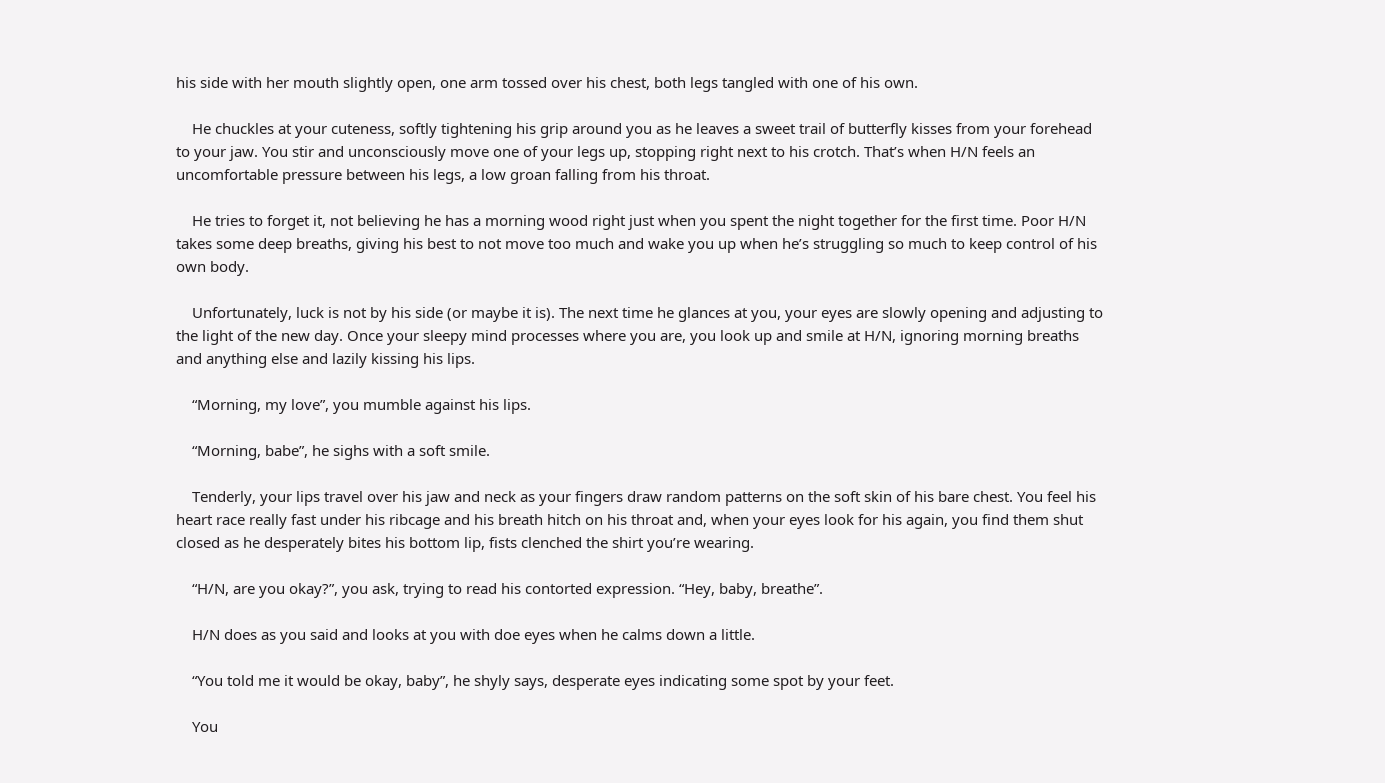his side with her mouth slightly open, one arm tossed over his chest, both legs tangled with one of his own.

    He chuckles at your cuteness, softly tightening his grip around you as he leaves a sweet trail of butterfly kisses from your forehead to your jaw. You stir and unconsciously move one of your legs up, stopping right next to his crotch. That’s when H/N feels an uncomfortable pressure between his legs, a low groan falling from his throat.

    He tries to forget it, not believing he has a morning wood right just when you spent the night together for the first time. Poor H/N takes some deep breaths, giving his best to not move too much and wake you up when he’s struggling so much to keep control of his own body.

    Unfortunately, luck is not by his side (or maybe it is). The next time he glances at you, your eyes are slowly opening and adjusting to the light of the new day. Once your sleepy mind processes where you are, you look up and smile at H/N, ignoring morning breaths and anything else and lazily kissing his lips.

    “Morning, my love”, you mumble against his lips.

    “Morning, babe”, he sighs with a soft smile.

    Tenderly, your lips travel over his jaw and neck as your fingers draw random patterns on the soft skin of his bare chest. You feel his heart race really fast under his ribcage and his breath hitch on his throat and, when your eyes look for his again, you find them shut closed as he desperately bites his bottom lip, fists clenched the shirt you’re wearing.

    “H/N, are you okay?”, you ask, trying to read his contorted expression. “Hey, baby, breathe”.

    H/N does as you said and looks at you with doe eyes when he calms down a little.

    “You told me it would be okay, baby”, he shyly says, desperate eyes indicating some spot by your feet.

    You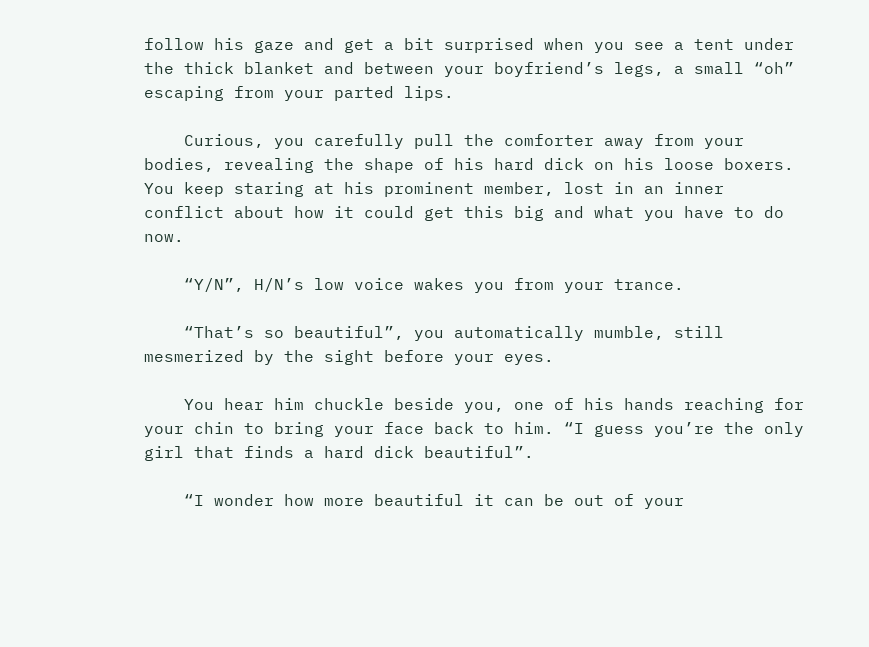follow his gaze and get a bit surprised when you see a tent under the thick blanket and between your boyfriend’s legs, a small “oh” escaping from your parted lips.

    Curious, you carefully pull the comforter away from your bodies, revealing the shape of his hard dick on his loose boxers. You keep staring at his prominent member, lost in an inner conflict about how it could get this big and what you have to do now.

    “Y/N”, H/N’s low voice wakes you from your trance.

    “That’s so beautiful”, you automatically mumble, still mesmerized by the sight before your eyes.

    You hear him chuckle beside you, one of his hands reaching for your chin to bring your face back to him. “I guess you’re the only girl that finds a hard dick beautiful”.

    “I wonder how more beautiful it can be out of your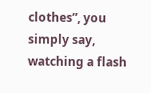clothes”, you simply say, watching a flash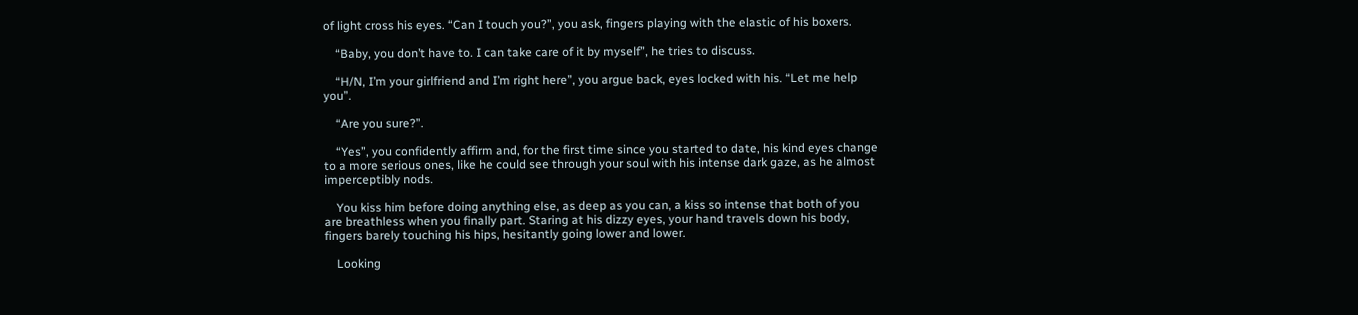of light cross his eyes. “Can I touch you?”, you ask, fingers playing with the elastic of his boxers.

    “Baby, you don’t have to. I can take care of it by myself”, he tries to discuss.

    “H/N, I’m your girlfriend and I’m right here”, you argue back, eyes locked with his. “Let me help you”.

    “Are you sure?”.

    “Yes”, you confidently affirm and, for the first time since you started to date, his kind eyes change to a more serious ones, like he could see through your soul with his intense dark gaze, as he almost imperceptibly nods.

    You kiss him before doing anything else, as deep as you can, a kiss so intense that both of you are breathless when you finally part. Staring at his dizzy eyes, your hand travels down his body, fingers barely touching his hips, hesitantly going lower and lower.

    Looking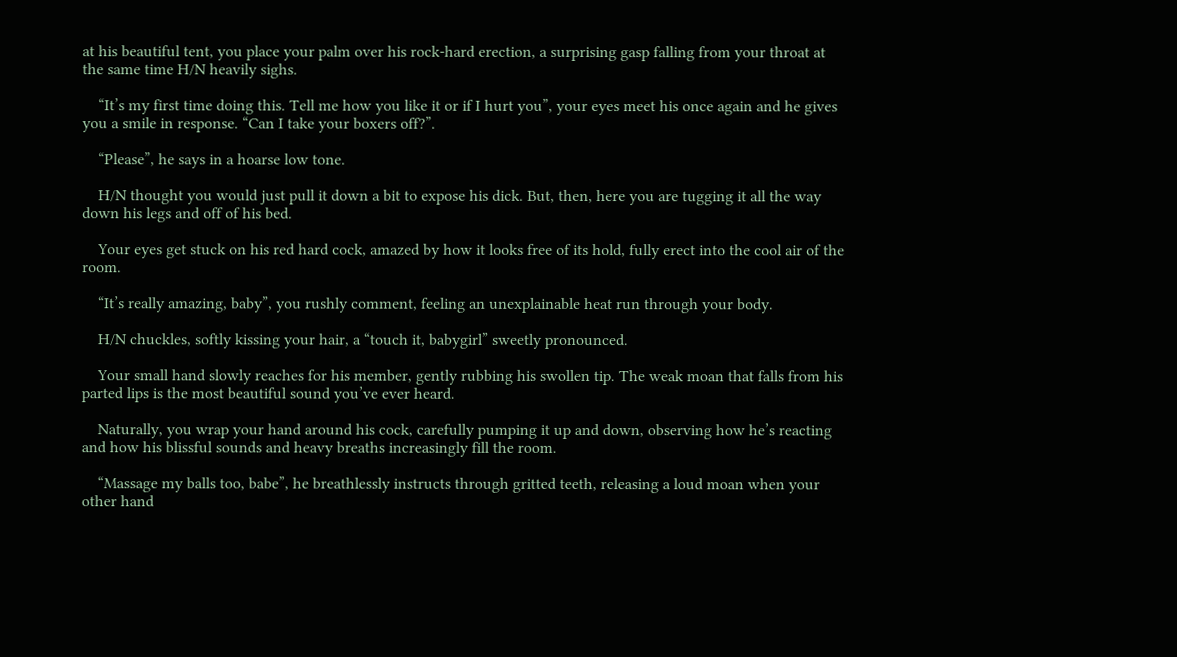at his beautiful tent, you place your palm over his rock-hard erection, a surprising gasp falling from your throat at the same time H/N heavily sighs.

    “It’s my first time doing this. Tell me how you like it or if I hurt you”, your eyes meet his once again and he gives you a smile in response. “Can I take your boxers off?”.

    “Please”, he says in a hoarse low tone.

    H/N thought you would just pull it down a bit to expose his dick. But, then, here you are tugging it all the way down his legs and off of his bed.

    Your eyes get stuck on his red hard cock, amazed by how it looks free of its hold, fully erect into the cool air of the room.

    “It’s really amazing, baby”, you rushly comment, feeling an unexplainable heat run through your body.

    H/N chuckles, softly kissing your hair, a “touch it, babygirl” sweetly pronounced.

    Your small hand slowly reaches for his member, gently rubbing his swollen tip. The weak moan that falls from his parted lips is the most beautiful sound you’ve ever heard.

    Naturally, you wrap your hand around his cock, carefully pumping it up and down, observing how he’s reacting and how his blissful sounds and heavy breaths increasingly fill the room.

    “Massage my balls too, babe”, he breathlessly instructs through gritted teeth, releasing a loud moan when your other hand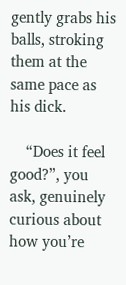gently grabs his balls, stroking them at the same pace as his dick.

    “Does it feel good?”, you ask, genuinely curious about how you’re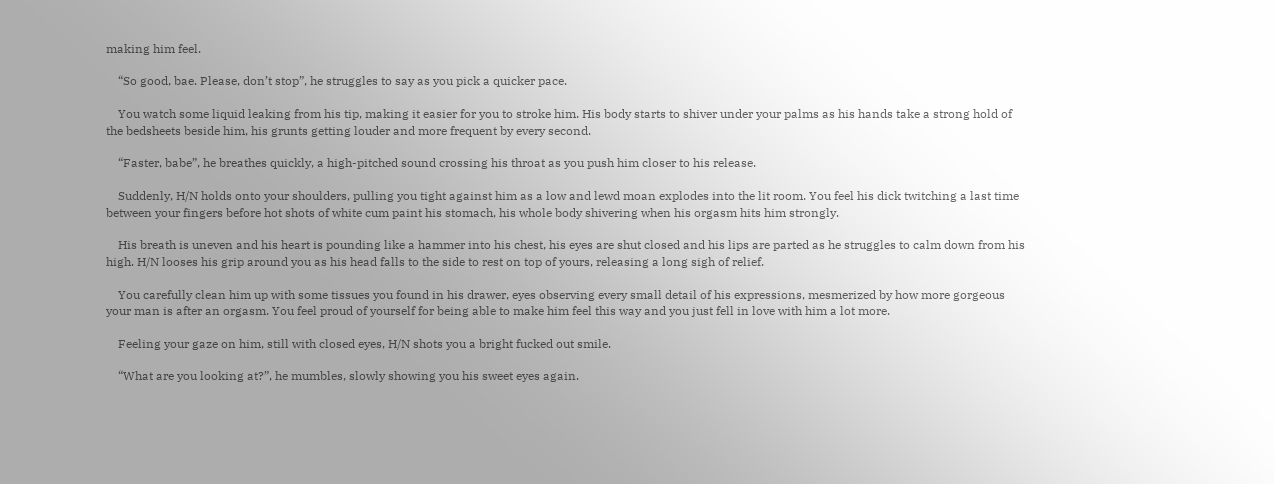making him feel.

    “So good, bae. Please, don’t stop”, he struggles to say as you pick a quicker pace.

    You watch some liquid leaking from his tip, making it easier for you to stroke him. His body starts to shiver under your palms as his hands take a strong hold of the bedsheets beside him, his grunts getting louder and more frequent by every second.

    “Faster, babe”, he breathes quickly, a high-pitched sound crossing his throat as you push him closer to his release.

    Suddenly, H/N holds onto your shoulders, pulling you tight against him as a low and lewd moan explodes into the lit room. You feel his dick twitching a last time between your fingers before hot shots of white cum paint his stomach, his whole body shivering when his orgasm hits him strongly.

    His breath is uneven and his heart is pounding like a hammer into his chest, his eyes are shut closed and his lips are parted as he struggles to calm down from his high. H/N looses his grip around you as his head falls to the side to rest on top of yours, releasing a long sigh of relief.

    You carefully clean him up with some tissues you found in his drawer, eyes observing every small detail of his expressions, mesmerized by how more gorgeous your man is after an orgasm. You feel proud of yourself for being able to make him feel this way and you just fell in love with him a lot more.

    Feeling your gaze on him, still with closed eyes, H/N shots you a bright fucked out smile.

    “What are you looking at?”, he mumbles, slowly showing you his sweet eyes again.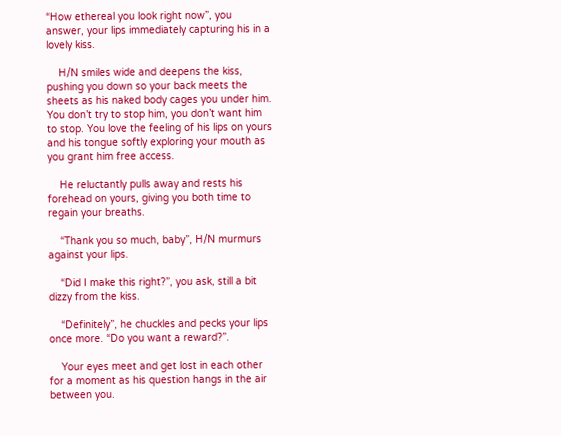“How ethereal you look right now”, you answer, your lips immediately capturing his in a lovely kiss.

    H/N smiles wide and deepens the kiss, pushing you down so your back meets the sheets as his naked body cages you under him. You don’t try to stop him, you don’t want him to stop. You love the feeling of his lips on yours and his tongue softly exploring your mouth as you grant him free access.

    He reluctantly pulls away and rests his forehead on yours, giving you both time to regain your breaths.

    “Thank you so much, baby”, H/N murmurs against your lips.

    “Did I make this right?”, you ask, still a bit dizzy from the kiss.

    “Definitely”, he chuckles and pecks your lips once more. “Do you want a reward?”.

    Your eyes meet and get lost in each other for a moment as his question hangs in the air between you.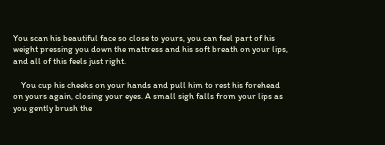You scan his beautiful face so close to yours, you can feel part of his weight pressing you down the mattress and his soft breath on your lips, and all of this feels just right.

    You cup his cheeks on your hands and pull him to rest his forehead on yours again, closing your eyes. A small sigh falls from your lips as you gently brush the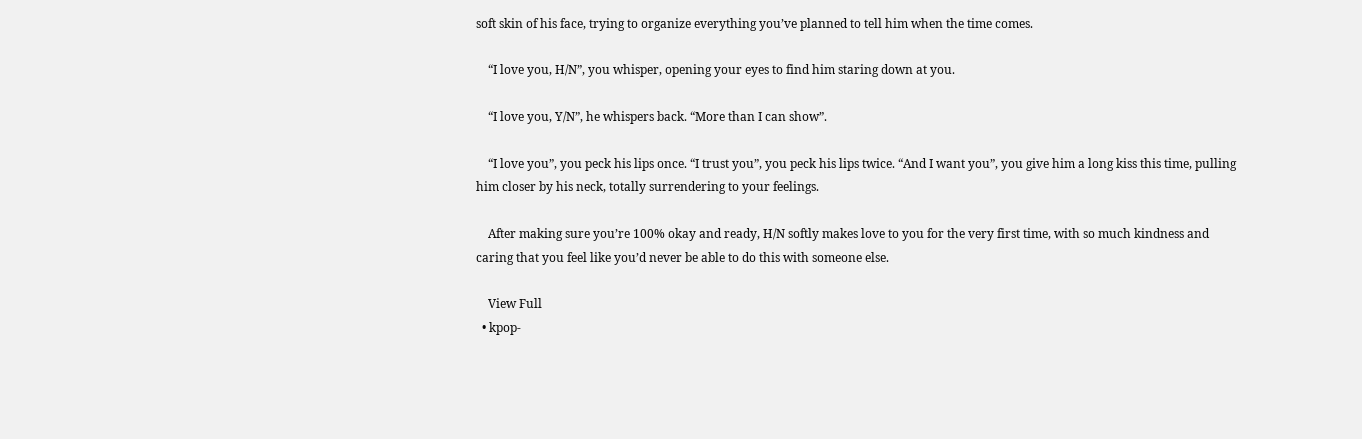soft skin of his face, trying to organize everything you’ve planned to tell him when the time comes.

    “I love you, H/N”, you whisper, opening your eyes to find him staring down at you.

    “I love you, Y/N”, he whispers back. “More than I can show”.

    “I love you”, you peck his lips once. “I trust you”, you peck his lips twice. “And I want you”, you give him a long kiss this time, pulling him closer by his neck, totally surrendering to your feelings.

    After making sure you’re 100% okay and ready, H/N softly makes love to you for the very first time, with so much kindness and caring that you feel like you’d never be able to do this with someone else.

    View Full
  • kpop-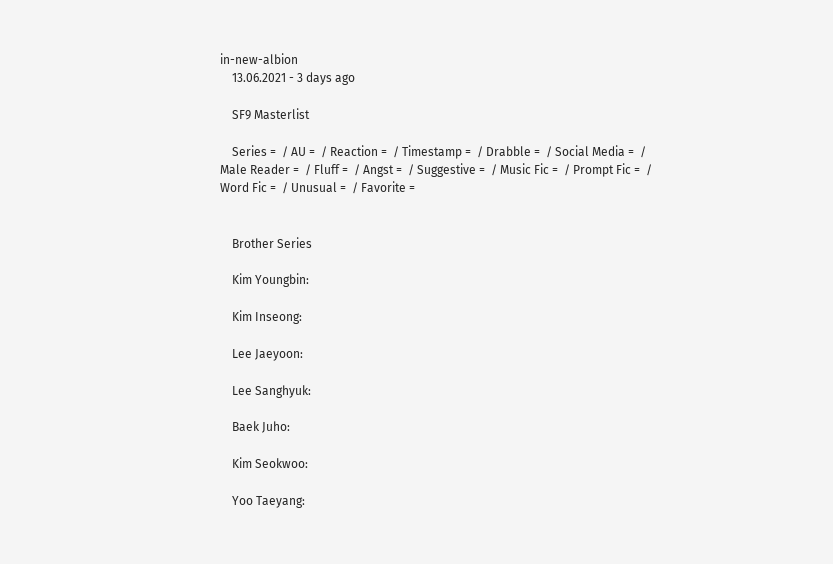in-new-albion
    13.06.2021 - 3 days ago

    SF9 Masterlist

    Series =  / AU =  / Reaction =  / Timestamp =  / Drabble =  / Social Media =  / Male Reader =  / Fluff =  / Angst =  / Suggestive =  / Music Fic =  / Prompt Fic =  / Word Fic =  / Unusual =  / Favorite =


    Brother Series

    Kim Youngbin:

    Kim Inseong:

    Lee Jaeyoon:

    Lee Sanghyuk:

    Baek Juho:

    Kim Seokwoo:

    Yoo Taeyang: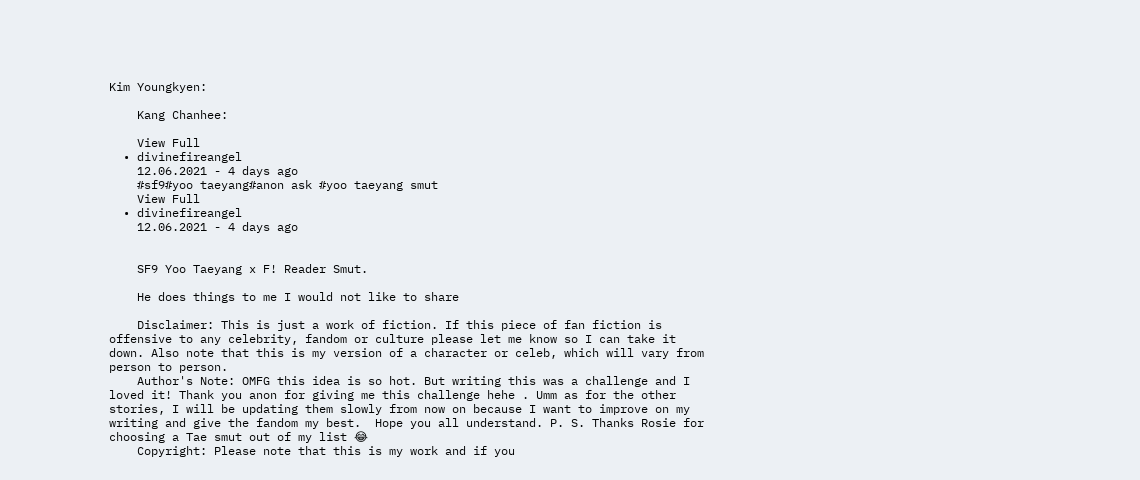Kim Youngkyen:

    Kang Chanhee:

    View Full
  • divinefireangel
    12.06.2021 - 4 days ago
    #sf9#yoo taeyang#anon ask #yoo taeyang smut
    View Full
  • divinefireangel
    12.06.2021 - 4 days ago


    SF9 Yoo Taeyang x F! Reader Smut.

    He does things to me I would not like to share

    Disclaimer: This is just a work of fiction. If this piece of fan fiction is offensive to any celebrity, fandom or culture please let me know so I can take it down. Also note that this is my version of a character or celeb, which will vary from person to person.
    Author's Note: OMFG this idea is so hot. But writing this was a challenge and I loved it! Thank you anon for giving me this challenge hehe . Umm as for the other stories, I will be updating them slowly from now on because I want to improve on my writing and give the fandom my best.  Hope you all understand. P. S. Thanks Rosie for choosing a Tae smut out of my list 😂
    Copyright: Please note that this is my work and if you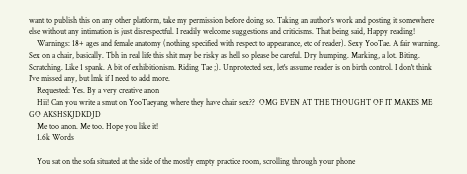want to publish this on any other platform, take my permission before doing so. Taking an author's work and posting it somewhere else without any intimation is just disrespectful. I readily welcome suggestions and criticisms. That being said, Happy reading!
    Warnings: 18+ ages and female anatomy (nothing specified with respect to appearance, etc of reader). Sexy YooTae. A fair warning. Sex on a chair, basically. Tbh in real life this shit may be risky as hell so please be careful. Dry humping. Marking, a lot. Biting. Scratching. Like 1 spank. A bit of exhibitionism. Riding Tae ;). Unprotected sex, let's assume reader is on birth control. I don't think I've missed any, but lmk if I need to add more.
    Requested: Yes. By a very creative anon
    Hii! Can you write a smut on YooTaeyang where they have chair sex??  OMG EVEN AT THE THOUGHT OF IT MAKES ME GO AKSHSKJDKDJD
    Me too anon. Me too. Hope you like it!
    1.6k Words

    You sat on the sofa situated at the side of the mostly empty practice room, scrolling through your phone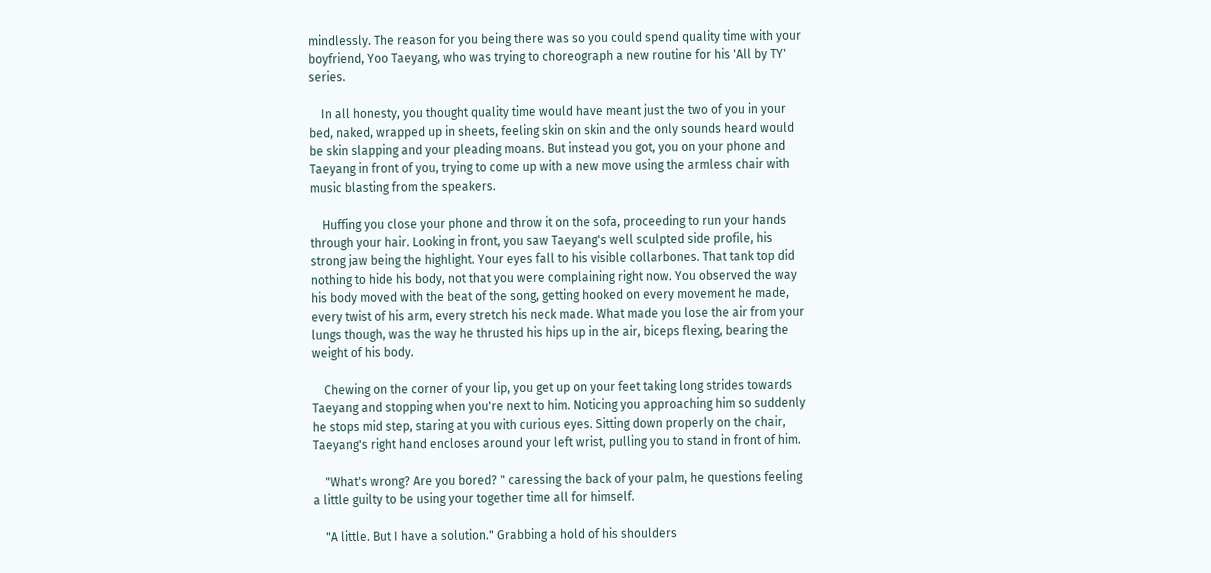mindlessly. The reason for you being there was so you could spend quality time with your boyfriend, Yoo Taeyang, who was trying to choreograph a new routine for his 'All by TY' series.

    In all honesty, you thought quality time would have meant just the two of you in your bed, naked, wrapped up in sheets, feeling skin on skin and the only sounds heard would be skin slapping and your pleading moans. But instead you got, you on your phone and Taeyang in front of you, trying to come up with a new move using the armless chair with music blasting from the speakers.

    Huffing you close your phone and throw it on the sofa, proceeding to run your hands through your hair. Looking in front, you saw Taeyang's well sculpted side profile, his strong jaw being the highlight. Your eyes fall to his visible collarbones. That tank top did nothing to hide his body, not that you were complaining right now. You observed the way his body moved with the beat of the song, getting hooked on every movement he made, every twist of his arm, every stretch his neck made. What made you lose the air from your lungs though, was the way he thrusted his hips up in the air, biceps flexing, bearing the weight of his body.

    Chewing on the corner of your lip, you get up on your feet taking long strides towards Taeyang and stopping when you're next to him. Noticing you approaching him so suddenly he stops mid step, staring at you with curious eyes. Sitting down properly on the chair, Taeyang's right hand encloses around your left wrist, pulling you to stand in front of him.

    "What's wrong? Are you bored? " caressing the back of your palm, he questions feeling a little guilty to be using your together time all for himself.

    "A little. But I have a solution." Grabbing a hold of his shoulders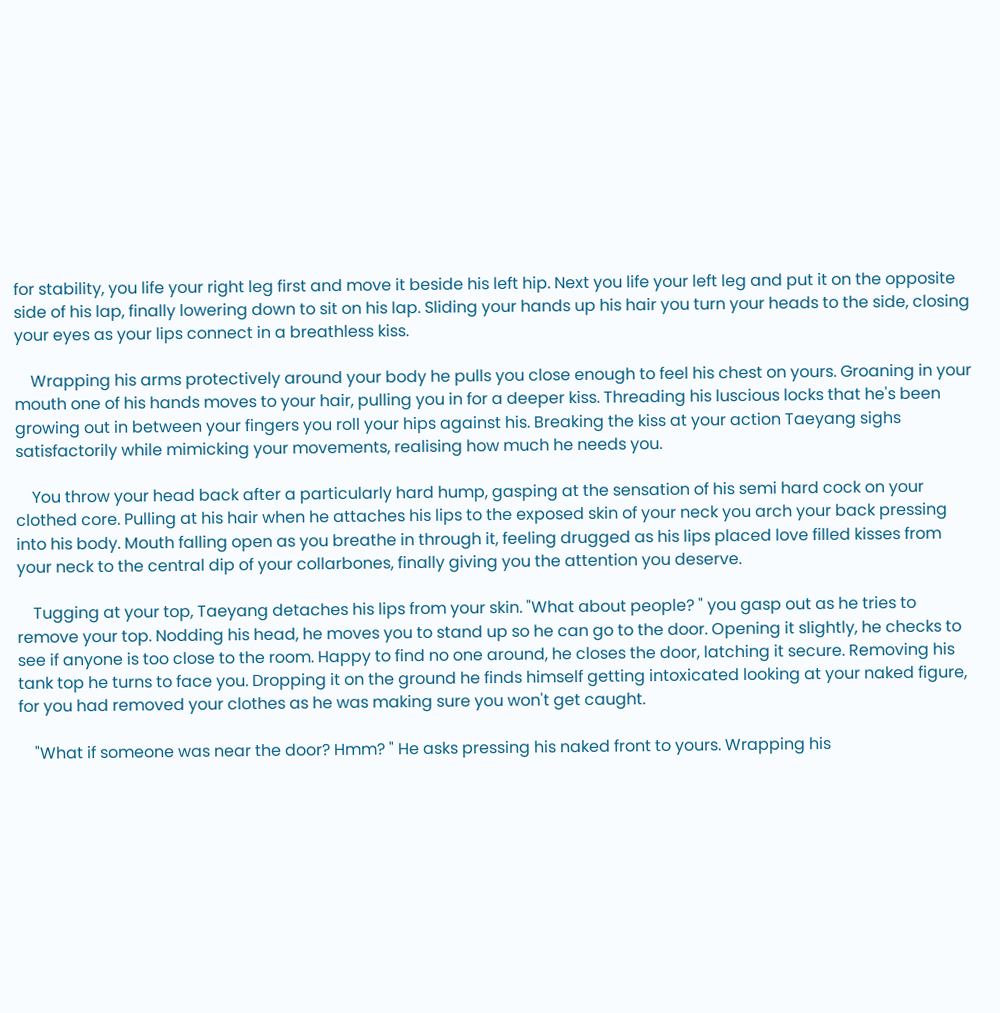for stability, you life your right leg first and move it beside his left hip. Next you life your left leg and put it on the opposite side of his lap, finally lowering down to sit on his lap. Sliding your hands up his hair you turn your heads to the side, closing your eyes as your lips connect in a breathless kiss.

    Wrapping his arms protectively around your body he pulls you close enough to feel his chest on yours. Groaning in your mouth one of his hands moves to your hair, pulling you in for a deeper kiss. Threading his luscious locks that he's been growing out in between your fingers you roll your hips against his. Breaking the kiss at your action Taeyang sighs satisfactorily while mimicking your movements, realising how much he needs you.

    You throw your head back after a particularly hard hump, gasping at the sensation of his semi hard cock on your clothed core. Pulling at his hair when he attaches his lips to the exposed skin of your neck you arch your back pressing into his body. Mouth falling open as you breathe in through it, feeling drugged as his lips placed love filled kisses from your neck to the central dip of your collarbones, finally giving you the attention you deserve.

    Tugging at your top, Taeyang detaches his lips from your skin. "What about people? " you gasp out as he tries to remove your top. Nodding his head, he moves you to stand up so he can go to the door. Opening it slightly, he checks to see if anyone is too close to the room. Happy to find no one around, he closes the door, latching it secure. Removing his tank top he turns to face you. Dropping it on the ground he finds himself getting intoxicated looking at your naked figure, for you had removed your clothes as he was making sure you won't get caught.

    "What if someone was near the door? Hmm? " He asks pressing his naked front to yours. Wrapping his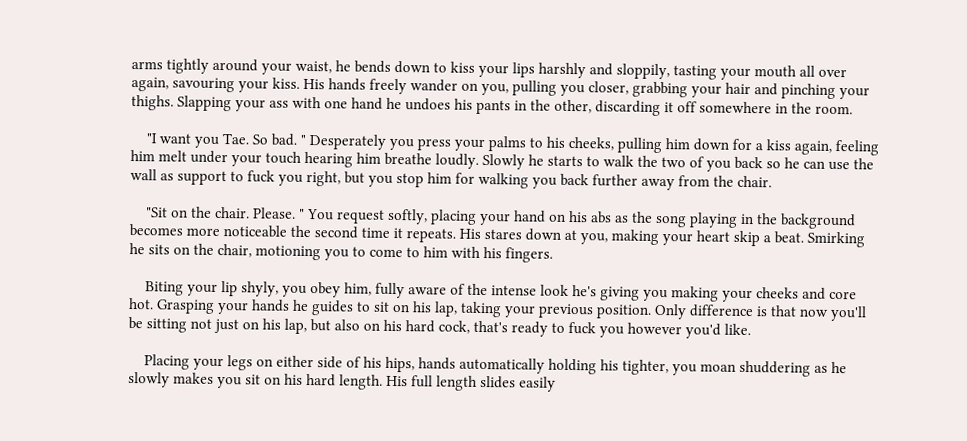arms tightly around your waist, he bends down to kiss your lips harshly and sloppily, tasting your mouth all over again, savouring your kiss. His hands freely wander on you, pulling you closer, grabbing your hair and pinching your thighs. Slapping your ass with one hand he undoes his pants in the other, discarding it off somewhere in the room.

    "I want you Tae. So bad. " Desperately you press your palms to his cheeks, pulling him down for a kiss again, feeling him melt under your touch hearing him breathe loudly. Slowly he starts to walk the two of you back so he can use the wall as support to fuck you right, but you stop him for walking you back further away from the chair.

    "Sit on the chair. Please. " You request softly, placing your hand on his abs as the song playing in the background becomes more noticeable the second time it repeats. His stares down at you, making your heart skip a beat. Smirking he sits on the chair, motioning you to come to him with his fingers.

    Biting your lip shyly, you obey him, fully aware of the intense look he's giving you making your cheeks and core hot. Grasping your hands he guides to sit on his lap, taking your previous position. Only difference is that now you'll be sitting not just on his lap, but also on his hard cock, that's ready to fuck you however you'd like.

    Placing your legs on either side of his hips, hands automatically holding his tighter, you moan shuddering as he slowly makes you sit on his hard length. His full length slides easily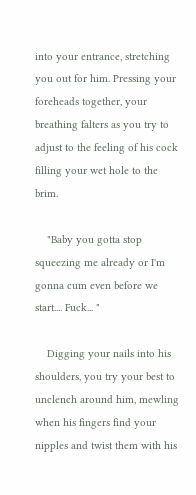into your entrance, stretching you out for him. Pressing your foreheads together, your breathing falters as you try to adjust to the feeling of his cock filling your wet hole to the brim.

    "Baby you gotta stop squeezing me already or I'm gonna cum even before we start.... Fuck... "

    Digging your nails into his shoulders, you try your best to unclench around him, mewling when his fingers find your nipples and twist them with his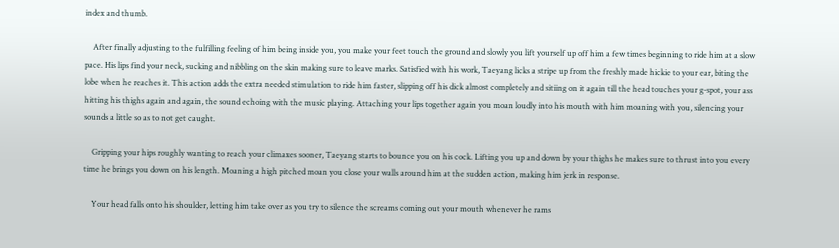index and thumb.

    After finally adjusting to the fulfilling feeling of him being inside you, you make your feet touch the ground and slowly you lift yourself up off him a few times beginning to ride him at a slow pace. His lips find your neck, sucking and nibbling on the skin making sure to leave marks. Satisfied with his work, Taeyang licks a stripe up from the freshly made hickie to your ear, biting the lobe when he reaches it. This action adds the extra needed stimulation to ride him faster, slipping off his dick almost completely and sitiing on it again till the head touches your g-spot, your ass hitting his thighs again and again, the sound echoing with the music playing. Attaching your lips together again you moan loudly into his mouth with him moaning with you, silencing your sounds a little so as to not get caught.

    Gripping your hips roughly wanting to reach your climaxes sooner, Taeyang starts to bounce you on his cock. Lifting you up and down by your thighs he makes sure to thrust into you every time he brings you down on his length. Moaning a high pitched moan you close your walls around him at the sudden action, making him jerk in response.

    Your head falls onto his shoulder, letting him take over as you try to silence the screams coming out your mouth whenever he rams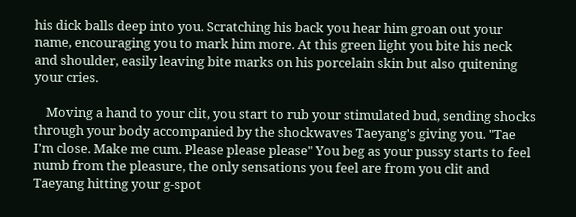his dick balls deep into you. Scratching his back you hear him groan out your name, encouraging you to mark him more. At this green light you bite his neck and shoulder, easily leaving bite marks on his porcelain skin but also quitening your cries.

    Moving a hand to your clit, you start to rub your stimulated bud, sending shocks through your body accompanied by the shockwaves Taeyang's giving you. "Tae I'm close. Make me cum. Please please please" You beg as your pussy starts to feel numb from the pleasure, the only sensations you feel are from you clit and Taeyang hitting your g-spot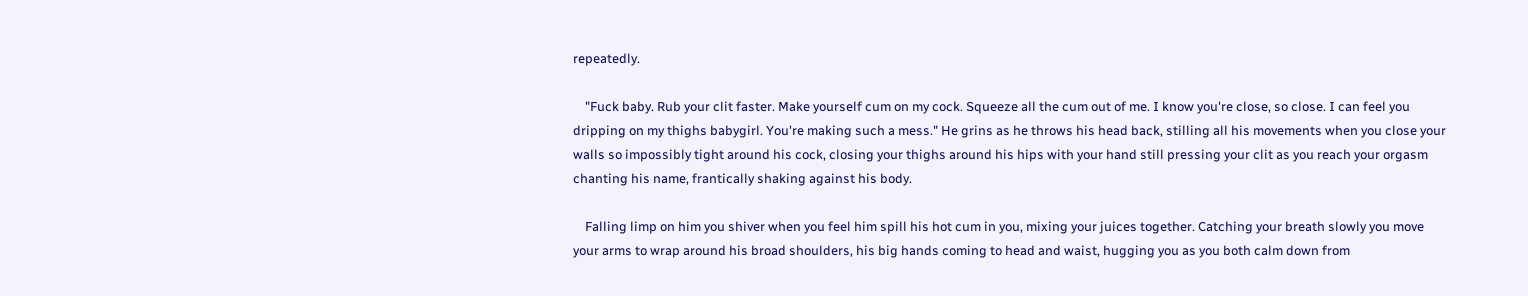repeatedly.

    "Fuck baby. Rub your clit faster. Make yourself cum on my cock. Squeeze all the cum out of me. I know you're close, so close. I can feel you dripping on my thighs babygirl. You're making such a mess." He grins as he throws his head back, stilling all his movements when you close your walls so impossibly tight around his cock, closing your thighs around his hips with your hand still pressing your clit as you reach your orgasm chanting his name, frantically shaking against his body.

    Falling limp on him you shiver when you feel him spill his hot cum in you, mixing your juices together. Catching your breath slowly you move your arms to wrap around his broad shoulders, his big hands coming to head and waist, hugging you as you both calm down from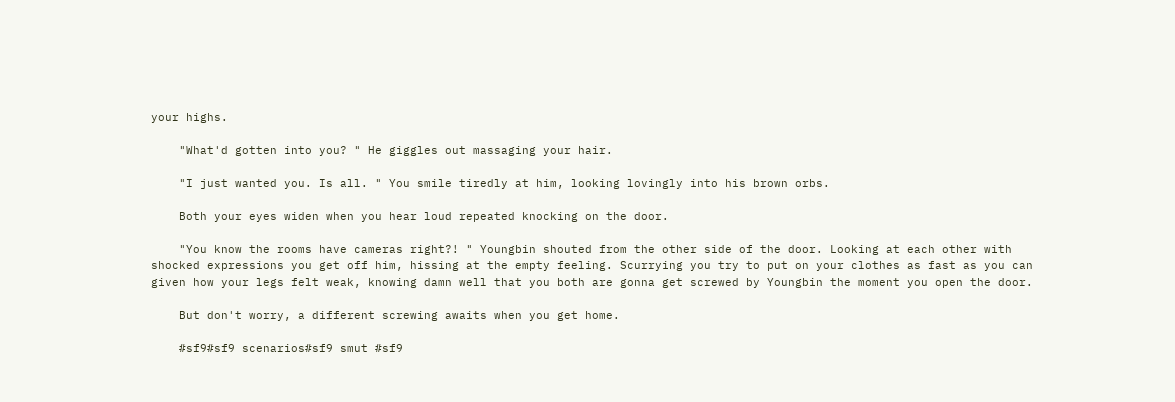your highs.

    "What'd gotten into you? " He giggles out massaging your hair.

    "I just wanted you. Is all. " You smile tiredly at him, looking lovingly into his brown orbs.

    Both your eyes widen when you hear loud repeated knocking on the door.

    "You know the rooms have cameras right?! " Youngbin shouted from the other side of the door. Looking at each other with shocked expressions you get off him, hissing at the empty feeling. Scurrying you try to put on your clothes as fast as you can given how your legs felt weak, knowing damn well that you both are gonna get screwed by Youngbin the moment you open the door.

    But don't worry, a different screwing awaits when you get home.

    #sf9#sf9 scenarios#sf9 smut #sf9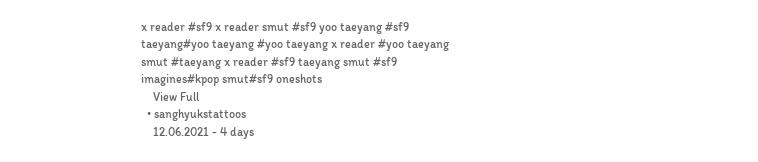x reader #sf9 x reader smut #sf9 yoo taeyang #sf9 taeyang#yoo taeyang #yoo taeyang x reader #yoo taeyang smut #taeyang x reader #sf9 taeyang smut #sf9 imagines#kpop smut#sf9 oneshots
    View Full
  • sanghyukstattoos
    12.06.2021 - 4 days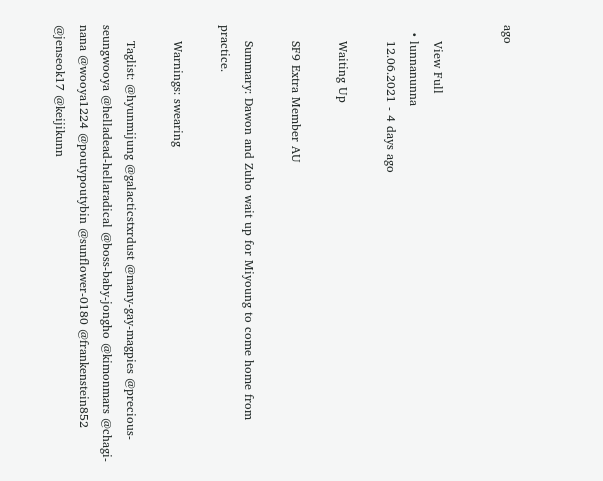ago


    View Full
  • lunnanunna
    12.06.2021 - 4 days ago

    Waiting Up

    SF9 Extra Member AU

    Summary: Dawon and Zuho wait up for Miyoung to come home from practice.

    Warnings: swearing

    Taglist: @hyunmijung @galacticstxrdust @many-gay-magpies @precious-seungwooya @helladead-hellaradical @boss-baby-jongho @kimonmars @chagi-nana @wooya1224 @poutypoutybin @sunflower-0180 @frankenstein852 @jenseok17 @keijikunn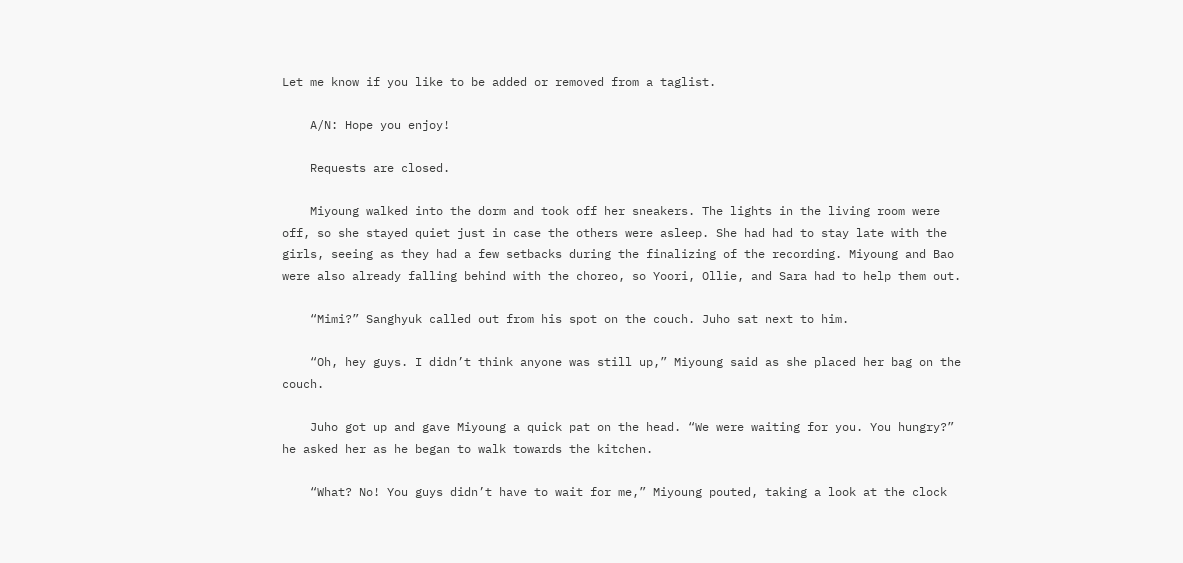Let me know if you like to be added or removed from a taglist.

    A/N: Hope you enjoy!

    Requests are closed.

    Miyoung walked into the dorm and took off her sneakers. The lights in the living room were off, so she stayed quiet just in case the others were asleep. She had had to stay late with the girls, seeing as they had a few setbacks during the finalizing of the recording. Miyoung and Bao were also already falling behind with the choreo, so Yoori, Ollie, and Sara had to help them out.

    “Mimi?” Sanghyuk called out from his spot on the couch. Juho sat next to him.

    “Oh, hey guys. I didn’t think anyone was still up,” Miyoung said as she placed her bag on the couch.

    Juho got up and gave Miyoung a quick pat on the head. “We were waiting for you. You hungry?” he asked her as he began to walk towards the kitchen.

    “What? No! You guys didn’t have to wait for me,” Miyoung pouted, taking a look at the clock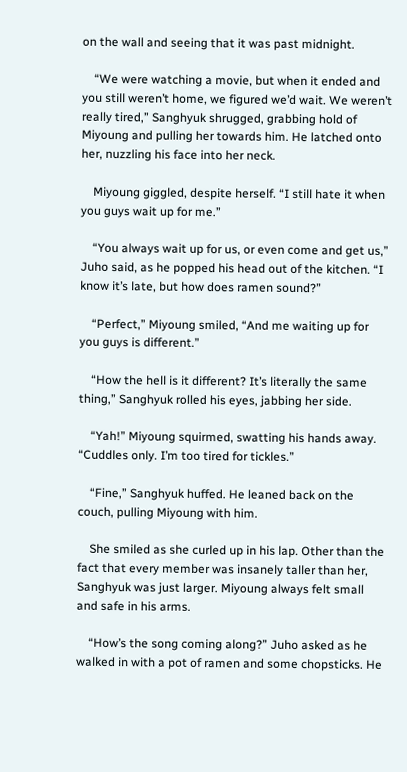on the wall and seeing that it was past midnight.

    “We were watching a movie, but when it ended and you still weren’t home, we figured we’d wait. We weren’t really tired,” Sanghyuk shrugged, grabbing hold of Miyoung and pulling her towards him. He latched onto her, nuzzling his face into her neck.

    Miyoung giggled, despite herself. “I still hate it when you guys wait up for me.”

    “You always wait up for us, or even come and get us,” Juho said, as he popped his head out of the kitchen. “I know it’s late, but how does ramen sound?”

    “Perfect,” Miyoung smiled, “And me waiting up for you guys is different.”

    “How the hell is it different? It’s literally the same thing,” Sanghyuk rolled his eyes, jabbing her side.

    “Yah!” Miyoung squirmed, swatting his hands away. “Cuddles only. I’m too tired for tickles.”

    “Fine,” Sanghyuk huffed. He leaned back on the couch, pulling Miyoung with him.

    She smiled as she curled up in his lap. Other than the fact that every member was insanely taller than her, Sanghyuk was just larger. Miyoung always felt small and safe in his arms.

    “How’s the song coming along?” Juho asked as he walked in with a pot of ramen and some chopsticks. He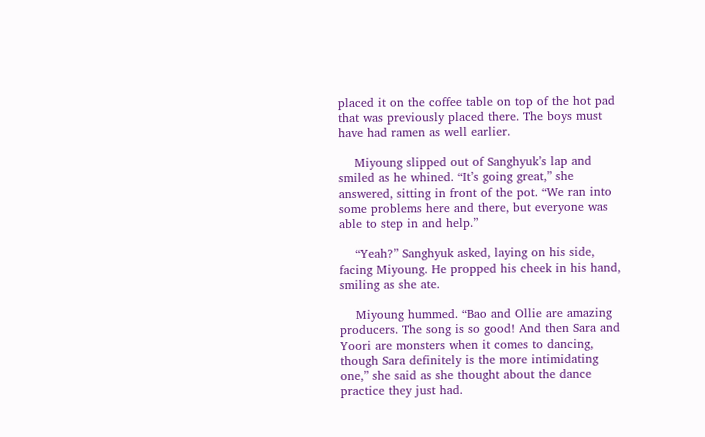placed it on the coffee table on top of the hot pad that was previously placed there. The boys must have had ramen as well earlier.

    Miyoung slipped out of Sanghyuk’s lap and smiled as he whined. “It’s going great,” she answered, sitting in front of the pot. “We ran into some problems here and there, but everyone was able to step in and help.”

    “Yeah?” Sanghyuk asked, laying on his side, facing Miyoung. He propped his cheek in his hand, smiling as she ate.

    Miyoung hummed. “Bao and Ollie are amazing producers. The song is so good! And then Sara and Yoori are monsters when it comes to dancing, though Sara definitely is the more intimidating one,” she said as she thought about the dance practice they just had.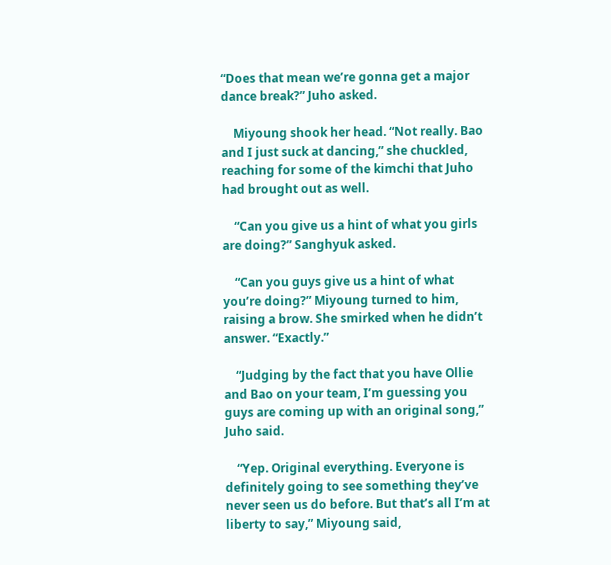“Does that mean we’re gonna get a major dance break?” Juho asked.

    Miyoung shook her head. “Not really. Bao and I just suck at dancing,” she chuckled, reaching for some of the kimchi that Juho had brought out as well.

    “Can you give us a hint of what you girls are doing?” Sanghyuk asked.

    “Can you guys give us a hint of what you’re doing?” Miyoung turned to him, raising a brow. She smirked when he didn’t answer. “Exactly.”

    “Judging by the fact that you have Ollie and Bao on your team, I’m guessing you guys are coming up with an original song,” Juho said.

    “Yep. Original everything. Everyone is definitely going to see something they’ve never seen us do before. But that’s all I’m at liberty to say,” Miyoung said,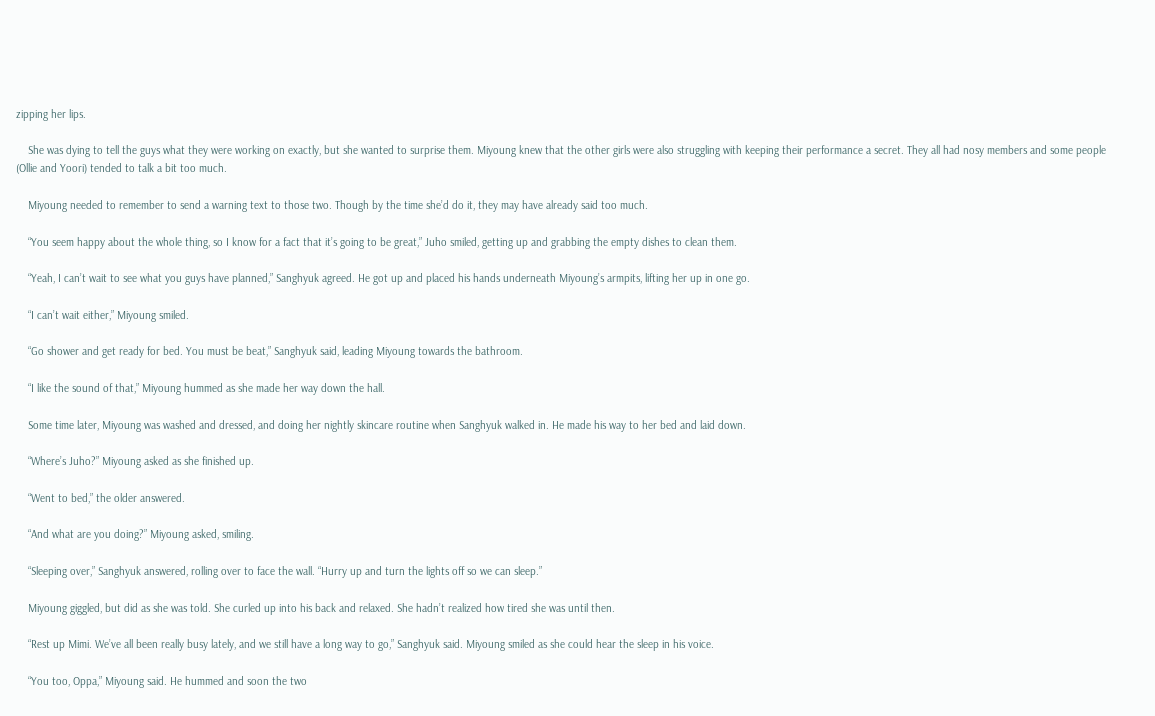zipping her lips.

    She was dying to tell the guys what they were working on exactly, but she wanted to surprise them. Miyoung knew that the other girls were also struggling with keeping their performance a secret. They all had nosy members and some people (Ollie and Yoori) tended to talk a bit too much.

    Miyoung needed to remember to send a warning text to those two. Though by the time she’d do it, they may have already said too much.

    “You seem happy about the whole thing, so I know for a fact that it’s going to be great,” Juho smiled, getting up and grabbing the empty dishes to clean them.

    “Yeah, I can’t wait to see what you guys have planned,” Sanghyuk agreed. He got up and placed his hands underneath Miyoung’s armpits, lifting her up in one go.

    “I can’t wait either,” Miyoung smiled.

    “Go shower and get ready for bed. You must be beat,” Sanghyuk said, leading Miyoung towards the bathroom.

    “I like the sound of that,” Miyoung hummed as she made her way down the hall.

    Some time later, Miyoung was washed and dressed, and doing her nightly skincare routine when Sanghyuk walked in. He made his way to her bed and laid down.

    “Where’s Juho?” Miyoung asked as she finished up.

    “Went to bed,” the older answered.

    “And what are you doing?” Miyoung asked, smiling.

    “Sleeping over,” Sanghyuk answered, rolling over to face the wall. “Hurry up and turn the lights off so we can sleep.”

    Miyoung giggled, but did as she was told. She curled up into his back and relaxed. She hadn’t realized how tired she was until then.

    “Rest up Mimi. We’ve all been really busy lately, and we still have a long way to go,” Sanghyuk said. Miyoung smiled as she could hear the sleep in his voice.

    “You too, Oppa,” Miyoung said. He hummed and soon the two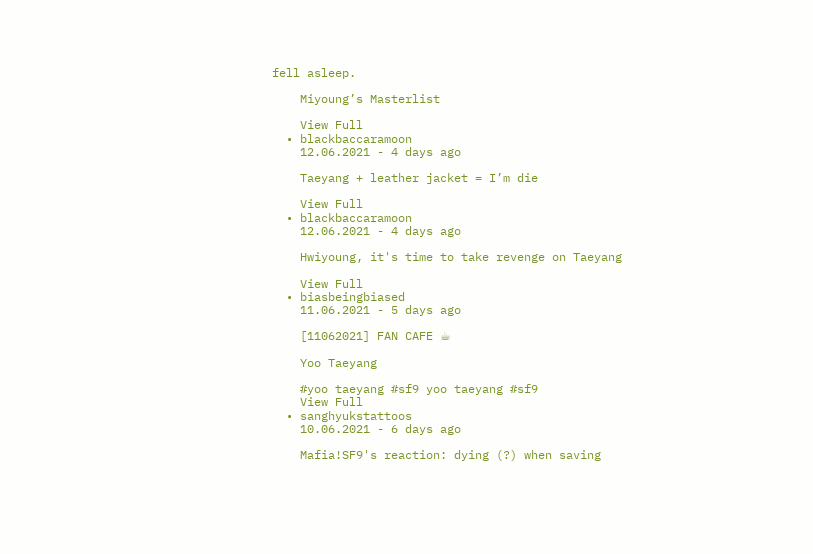fell asleep.

    Miyoung’s Masterlist

    View Full
  • blackbaccaramoon
    12.06.2021 - 4 days ago

    Taeyang + leather jacket = I’m die

    View Full
  • blackbaccaramoon
    12.06.2021 - 4 days ago

    Hwiyoung, it's time to take revenge on Taeyang

    View Full
  • biasbeingbiased
    11.06.2021 - 5 days ago

    [11062021] FAN CAFE ☕

    Yoo Taeyang

    #yoo taeyang #sf9 yoo taeyang #sf9
    View Full
  • sanghyukstattoos
    10.06.2021 - 6 days ago

    Mafia!SF9's reaction: dying (?) when saving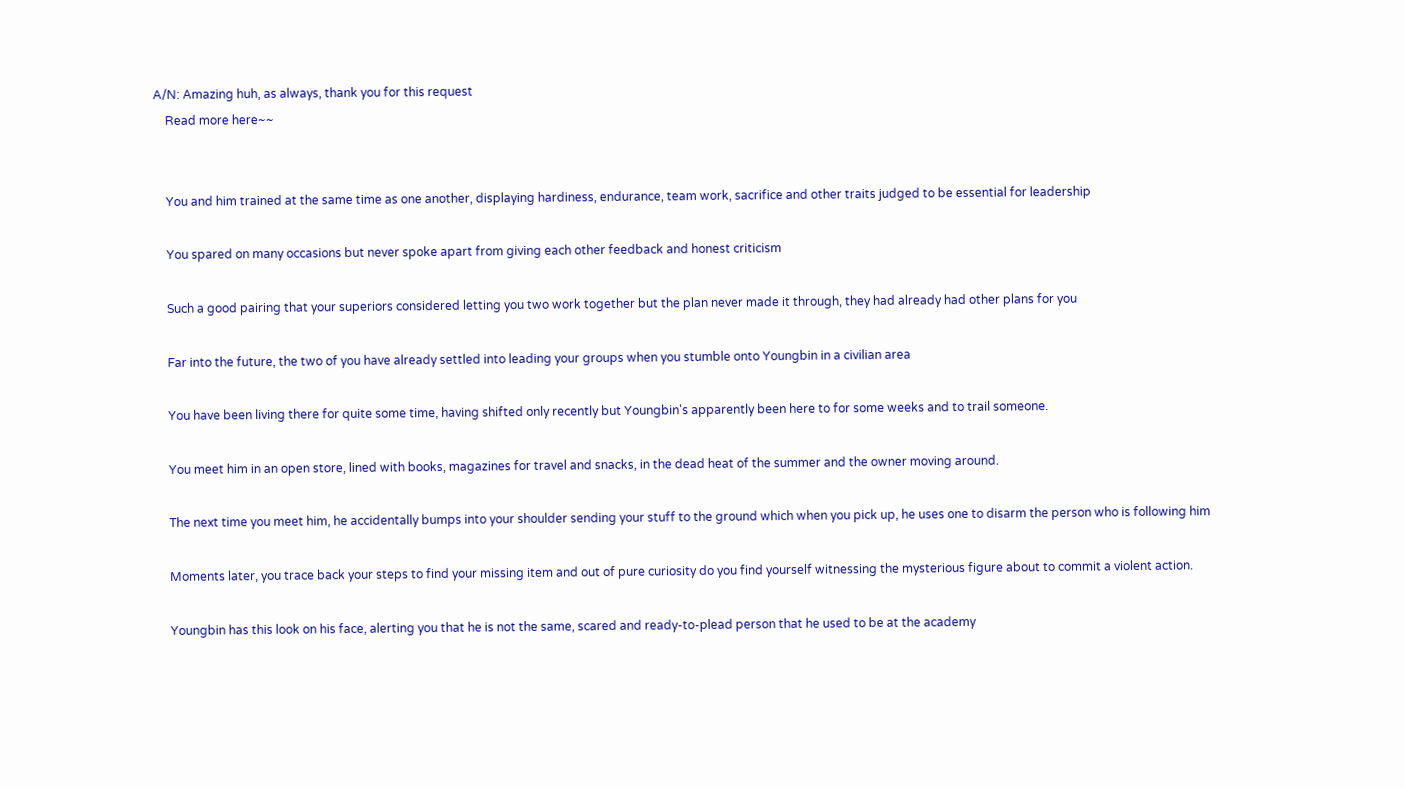A/N: Amazing huh, as always, thank you for this request
    Read more here~~


    You and him trained at the same time as one another, displaying hardiness, endurance, team work, sacrifice and other traits judged to be essential for leadership

    You spared on many occasions but never spoke apart from giving each other feedback and honest criticism

    Such a good pairing that your superiors considered letting you two work together but the plan never made it through, they had already had other plans for you

    Far into the future, the two of you have already settled into leading your groups when you stumble onto Youngbin in a civilian area

    You have been living there for quite some time, having shifted only recently but Youngbin's apparently been here to for some weeks and to trail someone.

    You meet him in an open store, lined with books, magazines for travel and snacks, in the dead heat of the summer and the owner moving around.

    The next time you meet him, he accidentally bumps into your shoulder sending your stuff to the ground which when you pick up, he uses one to disarm the person who is following him

    Moments later, you trace back your steps to find your missing item and out of pure curiosity do you find yourself witnessing the mysterious figure about to commit a violent action.

    Youngbin has this look on his face, alerting you that he is not the same, scared and ready-to-plead person that he used to be at the academy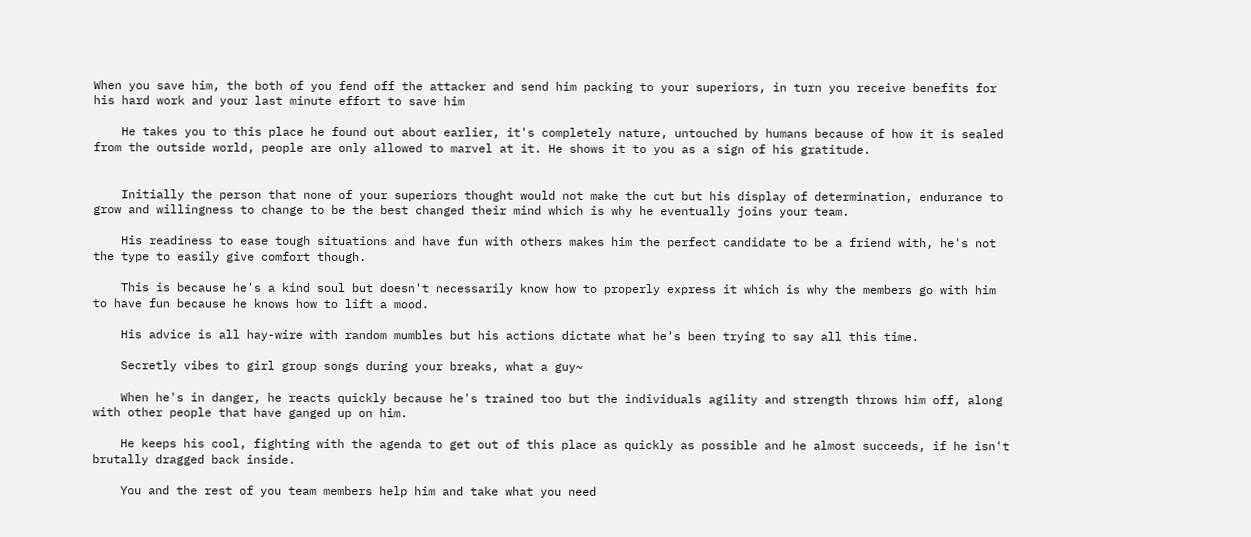When you save him, the both of you fend off the attacker and send him packing to your superiors, in turn you receive benefits for his hard work and your last minute effort to save him

    He takes you to this place he found out about earlier, it's completely nature, untouched by humans because of how it is sealed from the outside world, people are only allowed to marvel at it. He shows it to you as a sign of his gratitude.


    Initially the person that none of your superiors thought would not make the cut but his display of determination, endurance to grow and willingness to change to be the best changed their mind which is why he eventually joins your team.

    His readiness to ease tough situations and have fun with others makes him the perfect candidate to be a friend with, he's not the type to easily give comfort though.

    This is because he's a kind soul but doesn't necessarily know how to properly express it which is why the members go with him to have fun because he knows how to lift a mood.

    His advice is all hay-wire with random mumbles but his actions dictate what he's been trying to say all this time.

    Secretly vibes to girl group songs during your breaks, what a guy~

    When he's in danger, he reacts quickly because he's trained too but the individuals agility and strength throws him off, along with other people that have ganged up on him.

    He keeps his cool, fighting with the agenda to get out of this place as quickly as possible and he almost succeeds, if he isn't brutally dragged back inside.

    You and the rest of you team members help him and take what you need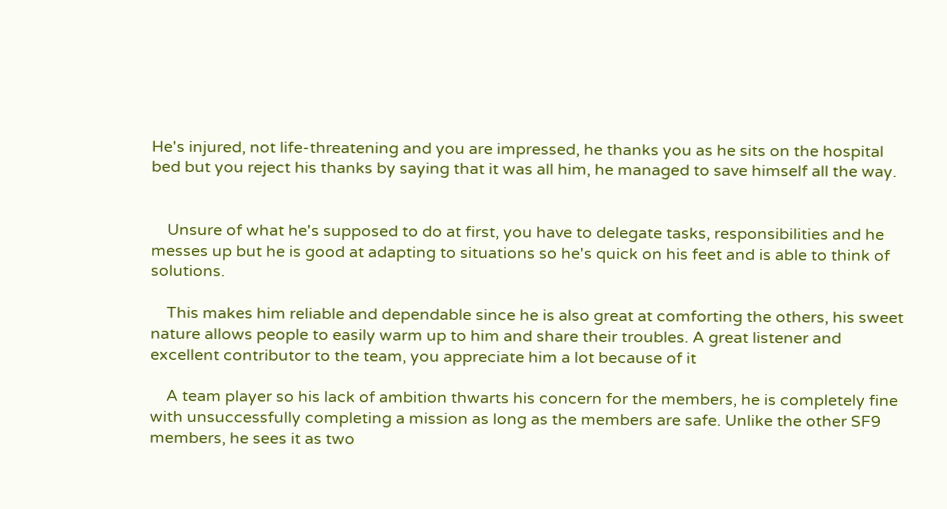He's injured, not life-threatening and you are impressed, he thanks you as he sits on the hospital bed but you reject his thanks by saying that it was all him, he managed to save himself all the way.


    Unsure of what he's supposed to do at first, you have to delegate tasks, responsibilities and he messes up but he is good at adapting to situations so he's quick on his feet and is able to think of solutions.

    This makes him reliable and dependable since he is also great at comforting the others, his sweet nature allows people to easily warm up to him and share their troubles. A great listener and excellent contributor to the team, you appreciate him a lot because of it

    A team player so his lack of ambition thwarts his concern for the members, he is completely fine with unsuccessfully completing a mission as long as the members are safe. Unlike the other SF9 members, he sees it as two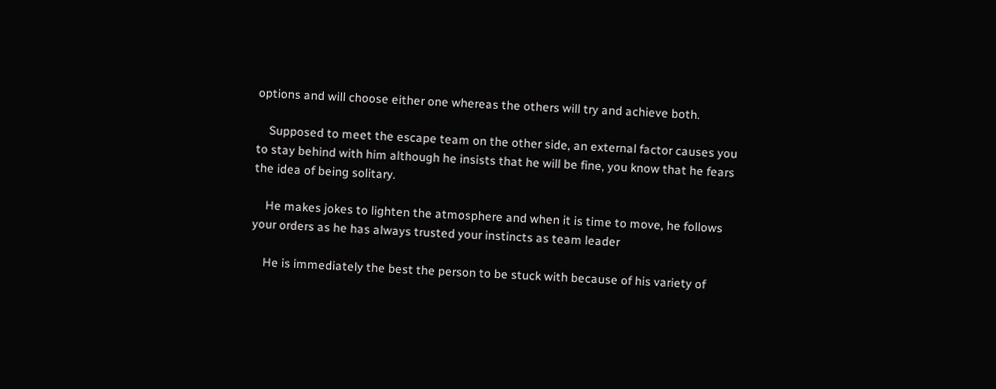options and will choose either one whereas the others will try and achieve both.

    Supposed to meet the escape team on the other side, an external factor causes you to stay behind with him although he insists that he will be fine, you know that he fears the idea of being solitary.

    He makes jokes to lighten the atmosphere and when it is time to move, he follows your orders as he has always trusted your instincts as team leader

    He is immediately the best the person to be stuck with because of his variety of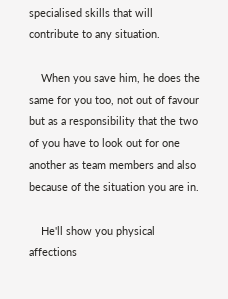specialised skills that will contribute to any situation.

    When you save him, he does the same for you too, not out of favour but as a responsibility that the two of you have to look out for one another as team members and also because of the situation you are in.

    He'll show you physical affections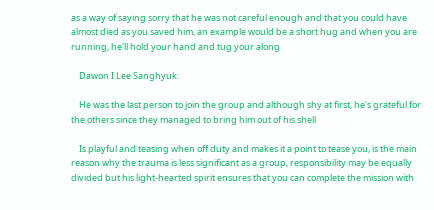as a way of saying sorry that he was not careful enough and that you could have almost died as you saved him, an example would be a short hug and when you are running, he'll hold your hand and tug your along

    Dawon I Lee Sanghyuk:

    He was the last person to join the group and although shy at first, he's grateful for the others since they managed to bring him out of his shell

    Is playful and teasing when off duty and makes it a point to tease you, is the main reason why the trauma is less significant as a group, responsibility may be equally divided but his light-hearted spirit ensures that you can complete the mission with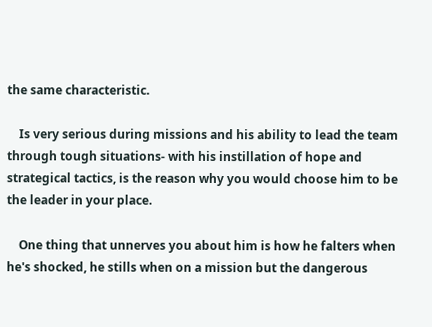the same characteristic.

    Is very serious during missions and his ability to lead the team through tough situations- with his instillation of hope and strategical tactics, is the reason why you would choose him to be the leader in your place.

    One thing that unnerves you about him is how he falters when he's shocked, he stills when on a mission but the dangerous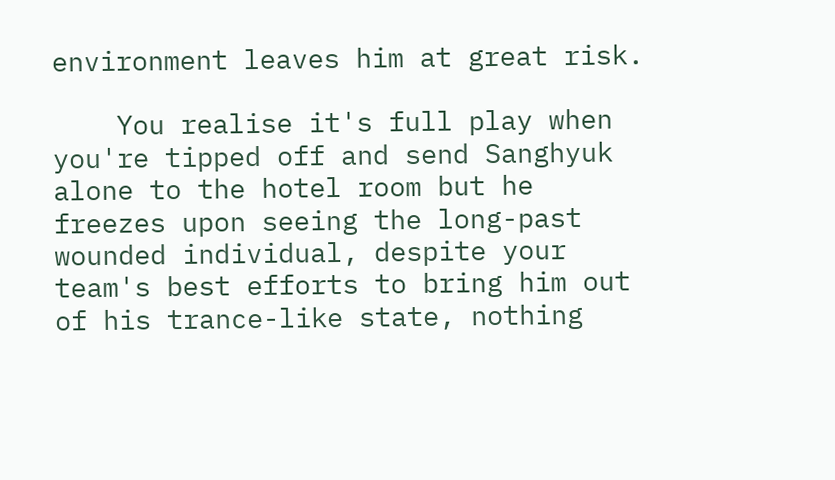environment leaves him at great risk.

    You realise it's full play when you're tipped off and send Sanghyuk alone to the hotel room but he freezes upon seeing the long-past wounded individual, despite your team's best efforts to bring him out of his trance-like state, nothing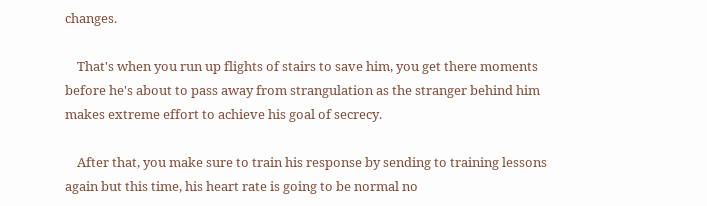changes.

    That's when you run up flights of stairs to save him, you get there moments before he's about to pass away from strangulation as the stranger behind him makes extreme effort to achieve his goal of secrecy.

    After that, you make sure to train his response by sending to training lessons again but this time, his heart rate is going to be normal no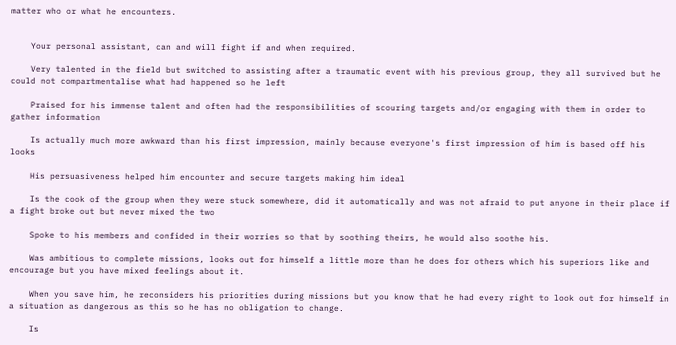matter who or what he encounters.


    Your personal assistant, can and will fight if and when required.

    Very talented in the field but switched to assisting after a traumatic event with his previous group, they all survived but he could not compartmentalise what had happened so he left

    Praised for his immense talent and often had the responsibilities of scouring targets and/or engaging with them in order to gather information

    Is actually much more awkward than his first impression, mainly because everyone's first impression of him is based off his looks

    His persuasiveness helped him encounter and secure targets making him ideal

    Is the cook of the group when they were stuck somewhere, did it automatically and was not afraid to put anyone in their place if a fight broke out but never mixed the two

    Spoke to his members and confided in their worries so that by soothing theirs, he would also soothe his.

    Was ambitious to complete missions, looks out for himself a little more than he does for others which his superiors like and encourage but you have mixed feelings about it.

    When you save him, he reconsiders his priorities during missions but you know that he had every right to look out for himself in a situation as dangerous as this so he has no obligation to change.

    Is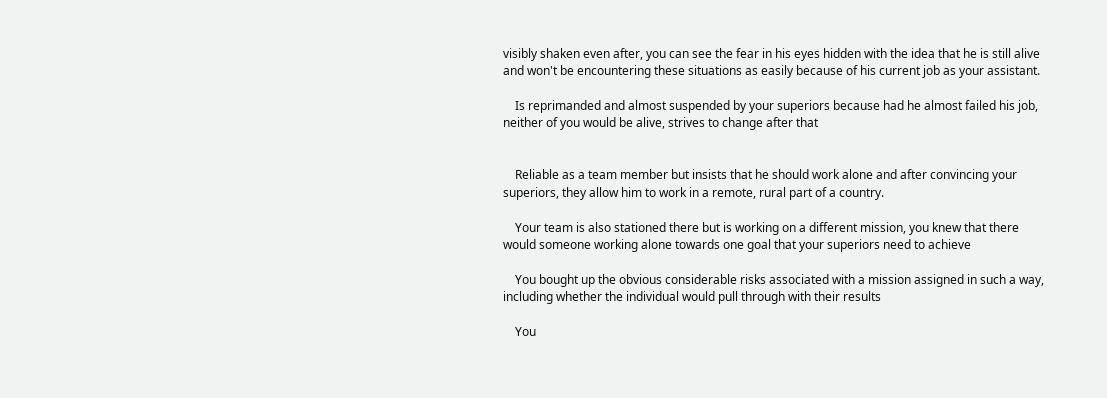visibly shaken even after, you can see the fear in his eyes hidden with the idea that he is still alive and won't be encountering these situations as easily because of his current job as your assistant.

    Is reprimanded and almost suspended by your superiors because had he almost failed his job, neither of you would be alive, strives to change after that


    Reliable as a team member but insists that he should work alone and after convincing your superiors, they allow him to work in a remote, rural part of a country.

    Your team is also stationed there but is working on a different mission, you knew that there would someone working alone towards one goal that your superiors need to achieve

    You bought up the obvious considerable risks associated with a mission assigned in such a way, including whether the individual would pull through with their results

    You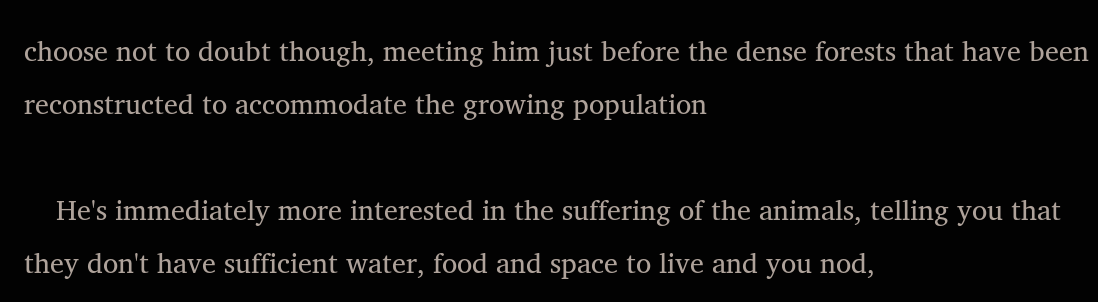choose not to doubt though, meeting him just before the dense forests that have been reconstructed to accommodate the growing population

    He's immediately more interested in the suffering of the animals, telling you that they don't have sufficient water, food and space to live and you nod,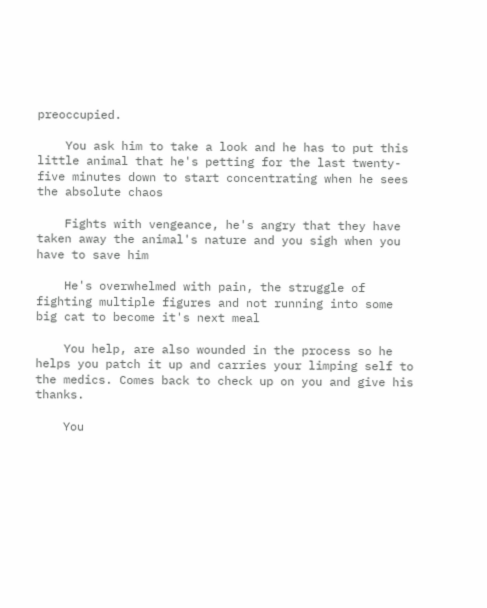preoccupied.

    You ask him to take a look and he has to put this little animal that he's petting for the last twenty-five minutes down to start concentrating when he sees the absolute chaos

    Fights with vengeance, he's angry that they have taken away the animal's nature and you sigh when you have to save him

    He's overwhelmed with pain, the struggle of fighting multiple figures and not running into some big cat to become it's next meal

    You help, are also wounded in the process so he helps you patch it up and carries your limping self to the medics. Comes back to check up on you and give his thanks.

    You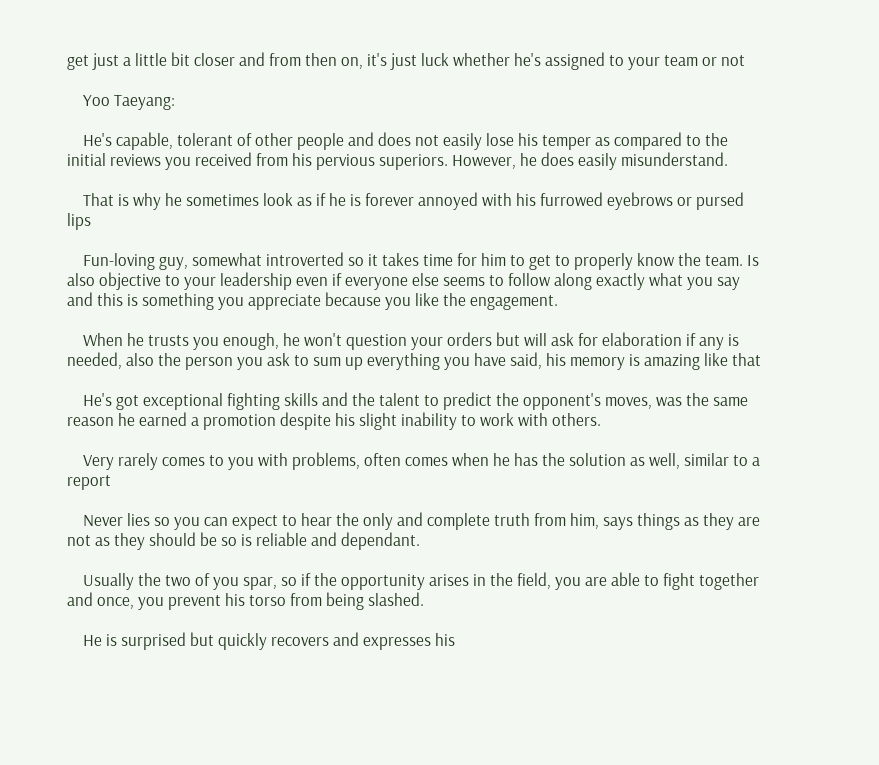get just a little bit closer and from then on, it's just luck whether he's assigned to your team or not

    Yoo Taeyang:

    He's capable, tolerant of other people and does not easily lose his temper as compared to the initial reviews you received from his pervious superiors. However, he does easily misunderstand.

    That is why he sometimes look as if he is forever annoyed with his furrowed eyebrows or pursed lips

    Fun-loving guy, somewhat introverted so it takes time for him to get to properly know the team. Is also objective to your leadership even if everyone else seems to follow along exactly what you say and this is something you appreciate because you like the engagement.

    When he trusts you enough, he won't question your orders but will ask for elaboration if any is needed, also the person you ask to sum up everything you have said, his memory is amazing like that

    He's got exceptional fighting skills and the talent to predict the opponent's moves, was the same reason he earned a promotion despite his slight inability to work with others.

    Very rarely comes to you with problems, often comes when he has the solution as well, similar to a report

    Never lies so you can expect to hear the only and complete truth from him, says things as they are not as they should be so is reliable and dependant.

    Usually the two of you spar, so if the opportunity arises in the field, you are able to fight together and once, you prevent his torso from being slashed.

    He is surprised but quickly recovers and expresses his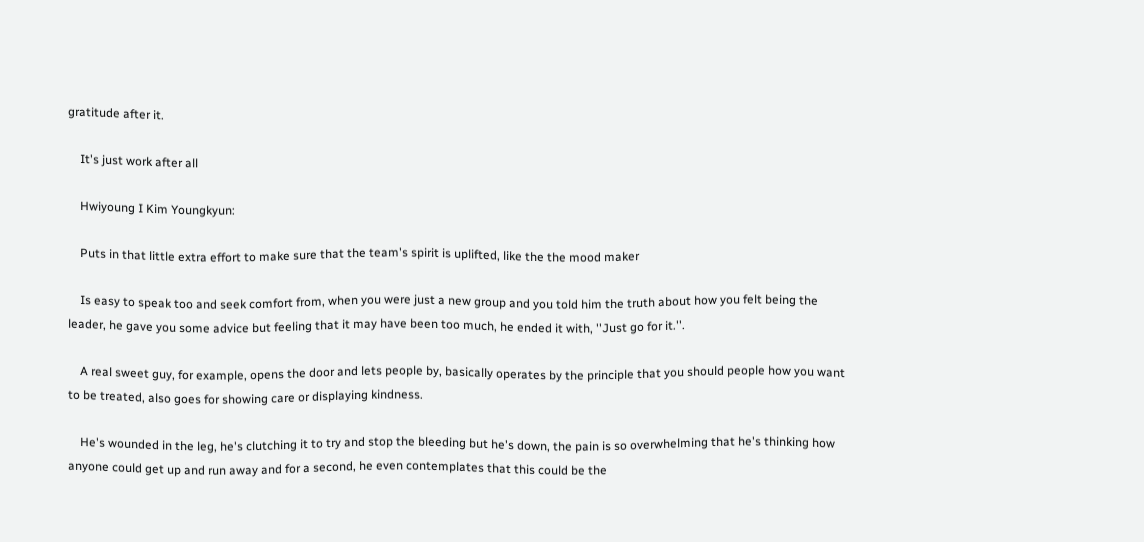gratitude after it.

    It's just work after all

    Hwiyoung I Kim Youngkyun:

    Puts in that little extra effort to make sure that the team's spirit is uplifted, like the the mood maker

    Is easy to speak too and seek comfort from, when you were just a new group and you told him the truth about how you felt being the leader, he gave you some advice but feeling that it may have been too much, he ended it with, ''Just go for it.''.

    A real sweet guy, for example, opens the door and lets people by, basically operates by the principle that you should people how you want to be treated, also goes for showing care or displaying kindness.

    He's wounded in the leg, he's clutching it to try and stop the bleeding but he's down, the pain is so overwhelming that he's thinking how anyone could get up and run away and for a second, he even contemplates that this could be the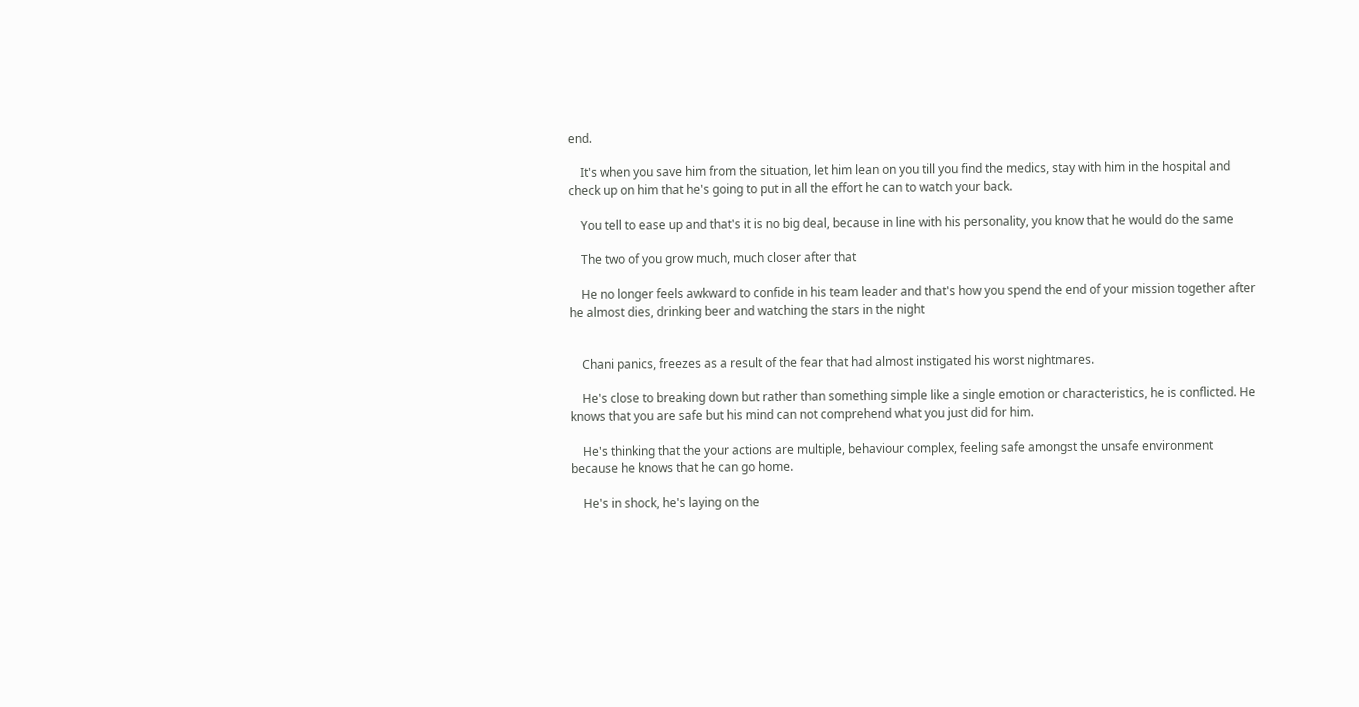end.

    It's when you save him from the situation, let him lean on you till you find the medics, stay with him in the hospital and check up on him that he's going to put in all the effort he can to watch your back.

    You tell to ease up and that's it is no big deal, because in line with his personality, you know that he would do the same

    The two of you grow much, much closer after that

    He no longer feels awkward to confide in his team leader and that's how you spend the end of your mission together after he almost dies, drinking beer and watching the stars in the night


    Chani panics, freezes as a result of the fear that had almost instigated his worst nightmares.

    He's close to breaking down but rather than something simple like a single emotion or characteristics, he is conflicted. He knows that you are safe but his mind can not comprehend what you just did for him.

    He's thinking that the your actions are multiple, behaviour complex, feeling safe amongst the unsafe environment because he knows that he can go home.

    He's in shock, he's laying on the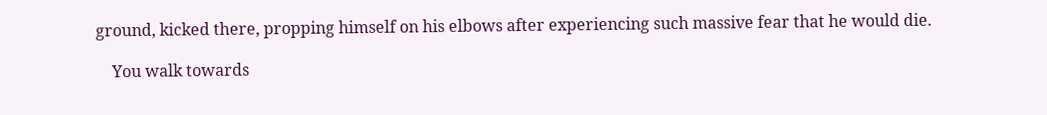ground, kicked there, propping himself on his elbows after experiencing such massive fear that he would die.

    You walk towards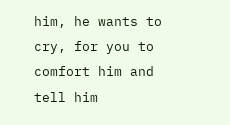him, he wants to cry, for you to comfort him and tell him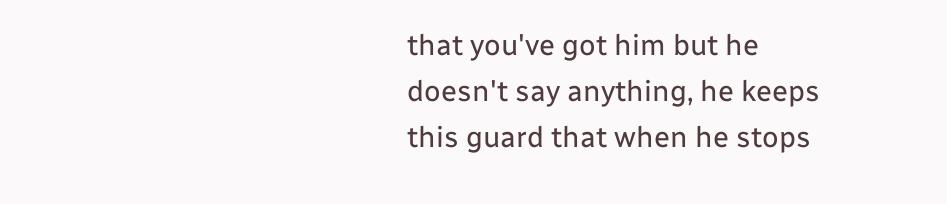that you've got him but he doesn't say anything, he keeps this guard that when he stops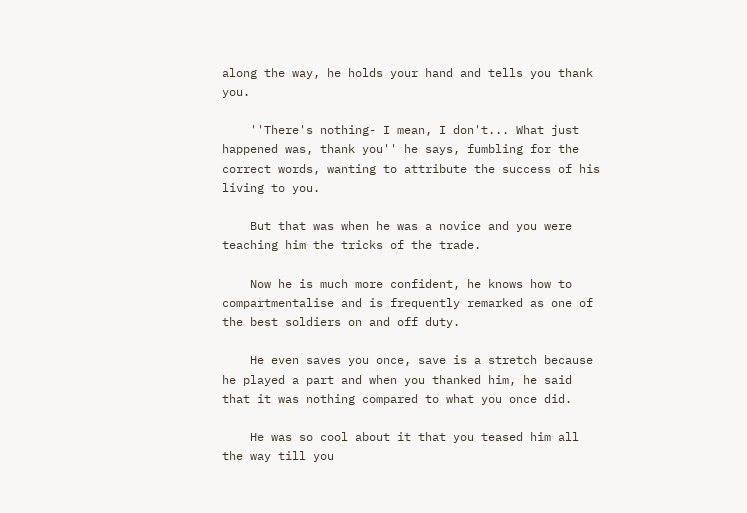along the way, he holds your hand and tells you thank you.

    ''There's nothing- I mean, I don't... What just happened was, thank you'' he says, fumbling for the correct words, wanting to attribute the success of his living to you.

    But that was when he was a novice and you were teaching him the tricks of the trade.

    Now he is much more confident, he knows how to compartmentalise and is frequently remarked as one of the best soldiers on and off duty.

    He even saves you once, save is a stretch because he played a part and when you thanked him, he said that it was nothing compared to what you once did.

    He was so cool about it that you teased him all the way till you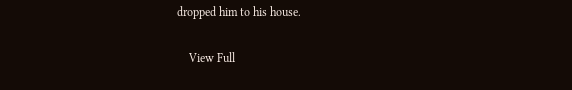dropped him to his house.

    View Full